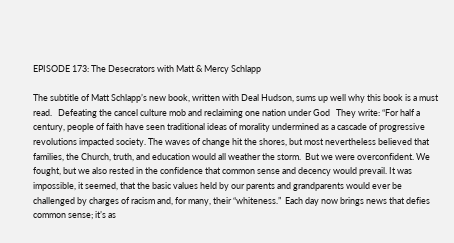EPISODE 173: The Desecrators with Matt & Mercy Schlapp

The subtitle of Matt Schlapp’s new book, written with Deal Hudson, sums up well why this book is a must read.   Defeating the cancel culture mob and reclaiming one nation under God   They write: “For half a century, people of faith have seen traditional ideas of morality undermined as a cascade of progressive revolutions impacted society. The waves of change hit the shores, but most nevertheless believed that families, the Church, truth, and education would all weather the storm.  But we were overconfident. We fought, but we also rested in the confidence that common sense and decency would prevail. It was impossible, it seemed, that the basic values held by our parents and grandparents would ever be challenged by charges of racism and, for many, their “whiteness.”  Each day now brings news that defies common sense; it’s as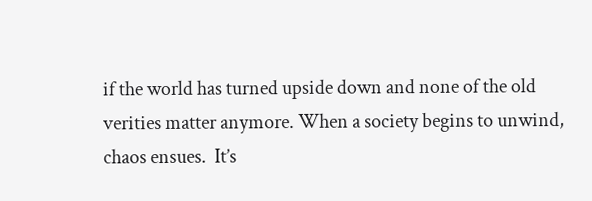if the world has turned upside down and none of the old verities matter anymore. When a society begins to unwind, chaos ensues.  It’s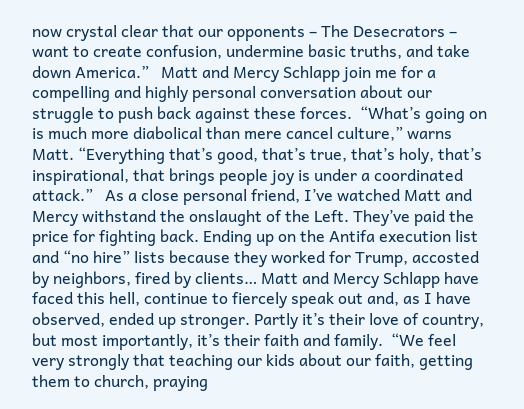now crystal clear that our opponents – The Desecrators – want to create confusion, undermine basic truths, and take down America.”   Matt and Mercy Schlapp join me for a compelling and highly personal conversation about our struggle to push back against these forces.  “What’s going on is much more diabolical than mere cancel culture,” warns Matt. “Everything that’s good, that’s true, that’s holy, that’s inspirational, that brings people joy is under a coordinated attack.”   As a close personal friend, I’ve watched Matt and Mercy withstand the onslaught of the Left. They’ve paid the price for fighting back. Ending up on the Antifa execution list and “no hire” lists because they worked for Trump, accosted by neighbors, fired by clients… Matt and Mercy Schlapp have faced this hell, continue to fiercely speak out and, as I have observed, ended up stronger. Partly it’s their love of country, but most importantly, it’s their faith and family.  “We feel very strongly that teaching our kids about our faith, getting them to church, praying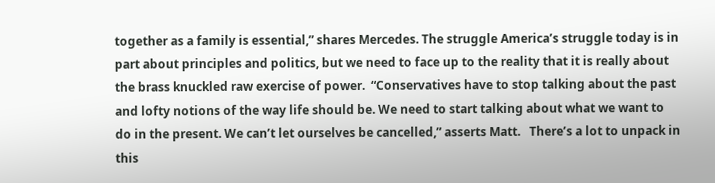together as a family is essential,” shares Mercedes. The struggle America’s struggle today is in part about principles and politics, but we need to face up to the reality that it is really about the brass knuckled raw exercise of power.  “Conservatives have to stop talking about the past and lofty notions of the way life should be. We need to start talking about what we want to do in the present. We can’t let ourselves be cancelled,” asserts Matt.   There’s a lot to unpack in this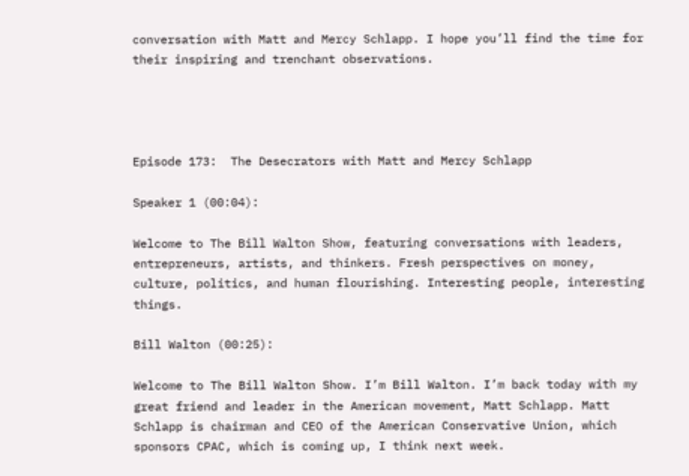conversation with Matt and Mercy Schlapp. I hope you’ll find the time for their inspiring and trenchant observations.




Episode 173:  The Desecrators with Matt and Mercy Schlapp

Speaker 1 (00:04):

Welcome to The Bill Walton Show, featuring conversations with leaders, entrepreneurs, artists, and thinkers. Fresh perspectives on money, culture, politics, and human flourishing. Interesting people, interesting things.

Bill Walton (00:25):

Welcome to The Bill Walton Show. I’m Bill Walton. I’m back today with my great friend and leader in the American movement, Matt Schlapp. Matt Schlapp is chairman and CEO of the American Conservative Union, which sponsors CPAC, which is coming up, I think next week.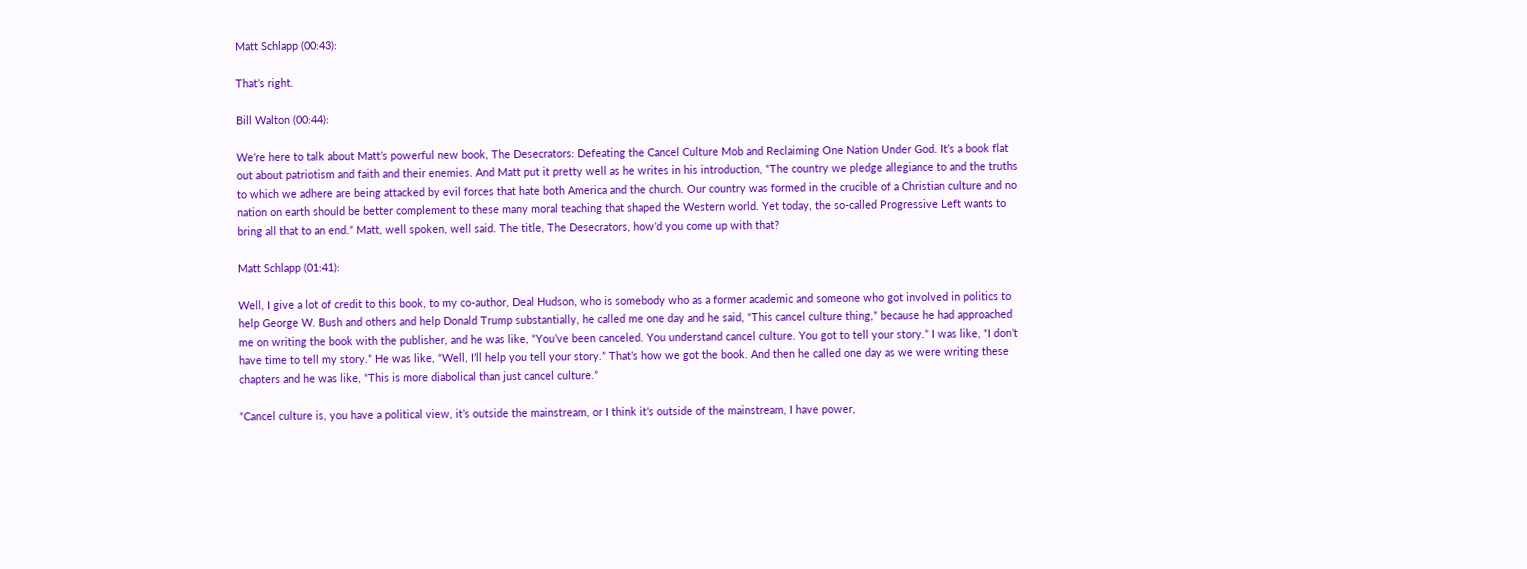Matt Schlapp (00:43):

That’s right.

Bill Walton (00:44):

We’re here to talk about Matt’s powerful new book, The Desecrators: Defeating the Cancel Culture Mob and Reclaiming One Nation Under God. It’s a book flat out about patriotism and faith and their enemies. And Matt put it pretty well as he writes in his introduction, “The country we pledge allegiance to and the truths to which we adhere are being attacked by evil forces that hate both America and the church. Our country was formed in the crucible of a Christian culture and no nation on earth should be better complement to these many moral teaching that shaped the Western world. Yet today, the so-called Progressive Left wants to bring all that to an end.” Matt, well spoken, well said. The title, The Desecrators, how’d you come up with that?

Matt Schlapp (01:41):

Well, I give a lot of credit to this book, to my co-author, Deal Hudson, who is somebody who as a former academic and someone who got involved in politics to help George W. Bush and others and help Donald Trump substantially, he called me one day and he said, “This cancel culture thing,” because he had approached me on writing the book with the publisher, and he was like, “You’ve been canceled. You understand cancel culture. You got to tell your story.” I was like, “I don’t have time to tell my story.” He was like, “Well, I’ll help you tell your story.” That’s how we got the book. And then he called one day as we were writing these chapters and he was like, “This is more diabolical than just cancel culture.”

“Cancel culture is, you have a political view, it’s outside the mainstream, or I think it’s outside of the mainstream, I have power,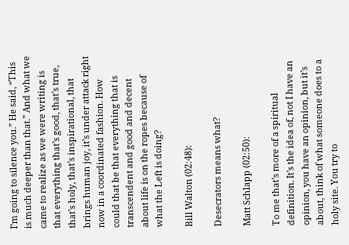I’m going to silence you.” He said, “This is much deeper than that.” And what we came to realize as we were writing is that everything that’s good, that’s true, that’s holy, that’s inspirational, that brings human joy, it’s under attack right now in a coordinated fashion. How could that be that everything that is transcendent and good and decent about life is on the ropes because of what the Left is doing?

Bill Walton (02:48):

Desecrators means what?

Matt Schlapp (02:50):

To me that’s more of a spiritual definition. It’s the idea of, not I have an opinion, you have an opinion, but it’s about, think of what someone does to a holy site. You try to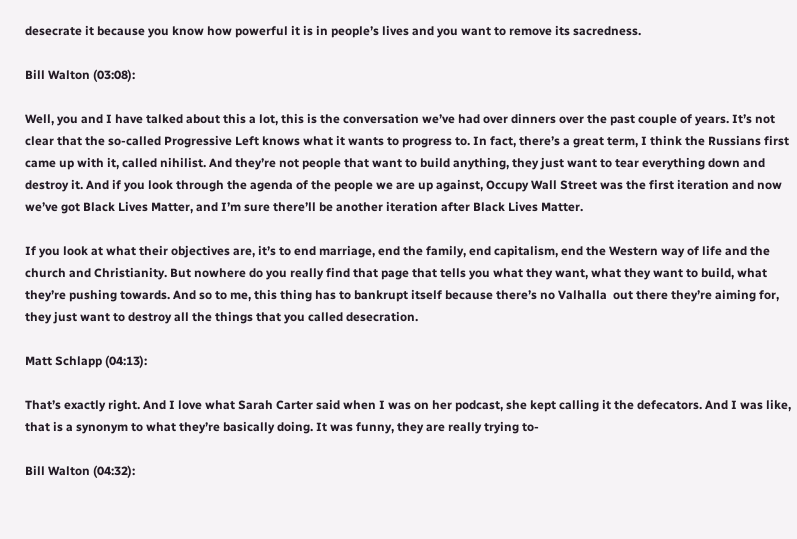desecrate it because you know how powerful it is in people’s lives and you want to remove its sacredness.

Bill Walton (03:08):

Well, you and I have talked about this a lot, this is the conversation we’ve had over dinners over the past couple of years. It’s not clear that the so-called Progressive Left knows what it wants to progress to. In fact, there’s a great term, I think the Russians first came up with it, called nihilist. And they’re not people that want to build anything, they just want to tear everything down and destroy it. And if you look through the agenda of the people we are up against, Occupy Wall Street was the first iteration and now we’ve got Black Lives Matter, and I’m sure there’ll be another iteration after Black Lives Matter.

If you look at what their objectives are, it’s to end marriage, end the family, end capitalism, end the Western way of life and the church and Christianity. But nowhere do you really find that page that tells you what they want, what they want to build, what they’re pushing towards. And so to me, this thing has to bankrupt itself because there’s no Valhalla  out there they’re aiming for, they just want to destroy all the things that you called desecration.

Matt Schlapp (04:13):

That’s exactly right. And I love what Sarah Carter said when I was on her podcast, she kept calling it the defecators. And I was like, that is a synonym to what they’re basically doing. It was funny, they are really trying to-

Bill Walton (04:32):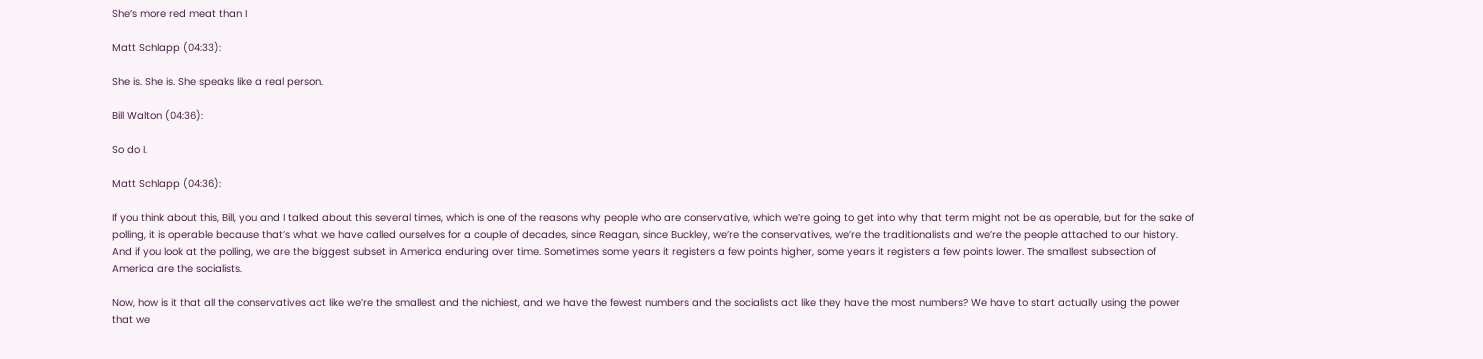She’s more red meat than I

Matt Schlapp (04:33):

She is. She is. She speaks like a real person.

Bill Walton (04:36):

So do I.

Matt Schlapp (04:36):

If you think about this, Bill, you and I talked about this several times, which is one of the reasons why people who are conservative, which we’re going to get into why that term might not be as operable, but for the sake of polling, it is operable because that’s what we have called ourselves for a couple of decades, since Reagan, since Buckley, we’re the conservatives, we’re the traditionalists and we’re the people attached to our history. And if you look at the polling, we are the biggest subset in America enduring over time. Sometimes some years it registers a few points higher, some years it registers a few points lower. The smallest subsection of America are the socialists.

Now, how is it that all the conservatives act like we’re the smallest and the nichiest, and we have the fewest numbers and the socialists act like they have the most numbers? We have to start actually using the power that we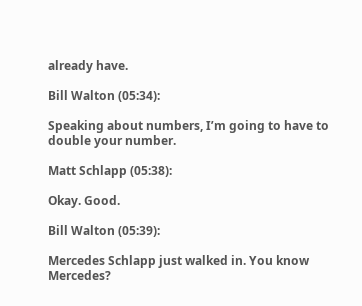already have.

Bill Walton (05:34):

Speaking about numbers, I’m going to have to double your number.

Matt Schlapp (05:38):

Okay. Good.

Bill Walton (05:39):

Mercedes Schlapp just walked in. You know Mercedes?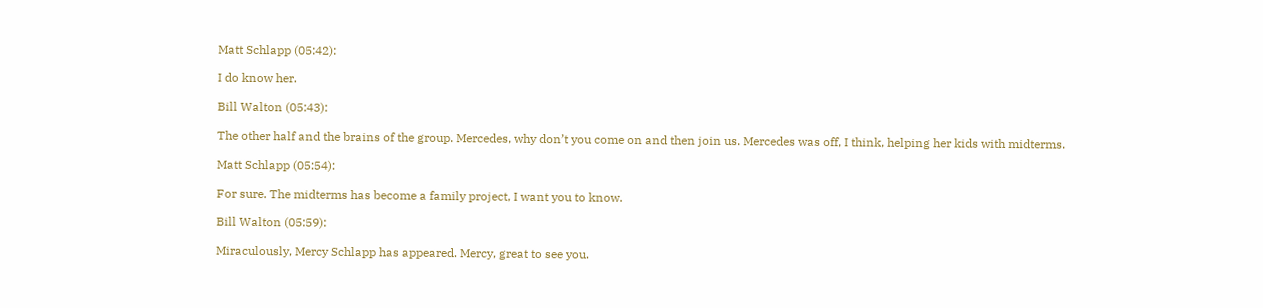Matt Schlapp (05:42):

I do know her.

Bill Walton (05:43):

The other half and the brains of the group. Mercedes, why don’t you come on and then join us. Mercedes was off, I think, helping her kids with midterms.

Matt Schlapp (05:54):

For sure. The midterms has become a family project, I want you to know.

Bill Walton (05:59):

Miraculously, Mercy Schlapp has appeared. Mercy, great to see you.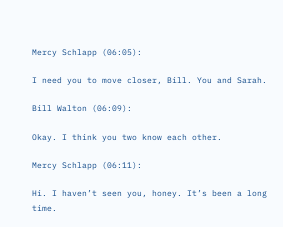Mercy Schlapp (06:05):

I need you to move closer, Bill. You and Sarah.

Bill Walton (06:09):

Okay. I think you two know each other.

Mercy Schlapp (06:11):

Hi. I haven’t seen you, honey. It’s been a long time.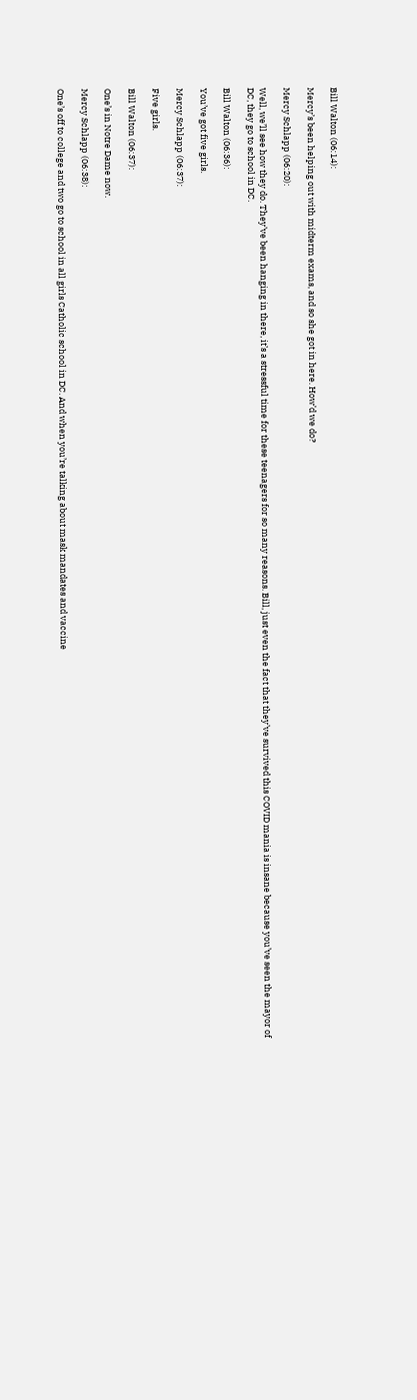Bill Walton (06:14):

Mercy’s been helping out with midterm exams, and so she got in here. How’d we do?

Mercy Schlapp (06:20):

Well, we’ll see how they do. They’ve been hanging in there, it’s a stressful time for these teenagers for so many reasons. Bill, just even the fact that they’ve survived this COVID mania is insane because you’ve seen the mayor of DC, they go to school in DC.

Bill Walton (06:36):

You’ve got five girls.

Mercy Schlapp (06:37):

Five girls.

Bill Walton (06:37):

One’s in Notre Dame now.

Mercy Schlapp (06:38):

One’s off to college and two go to school in all girls Catholic school in DC. And when you’re talking about mask mandates and vaccine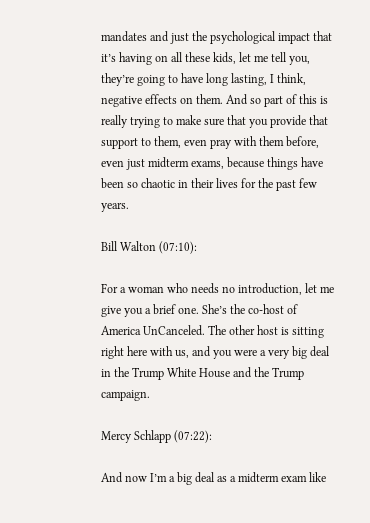mandates and just the psychological impact that it’s having on all these kids, let me tell you, they’re going to have long lasting, I think, negative effects on them. And so part of this is really trying to make sure that you provide that support to them, even pray with them before, even just midterm exams, because things have been so chaotic in their lives for the past few years.

Bill Walton (07:10):

For a woman who needs no introduction, let me give you a brief one. She’s the co-host of America UnCanceled. The other host is sitting right here with us, and you were a very big deal in the Trump White House and the Trump campaign.

Mercy Schlapp (07:22):

And now I’m a big deal as a midterm exam like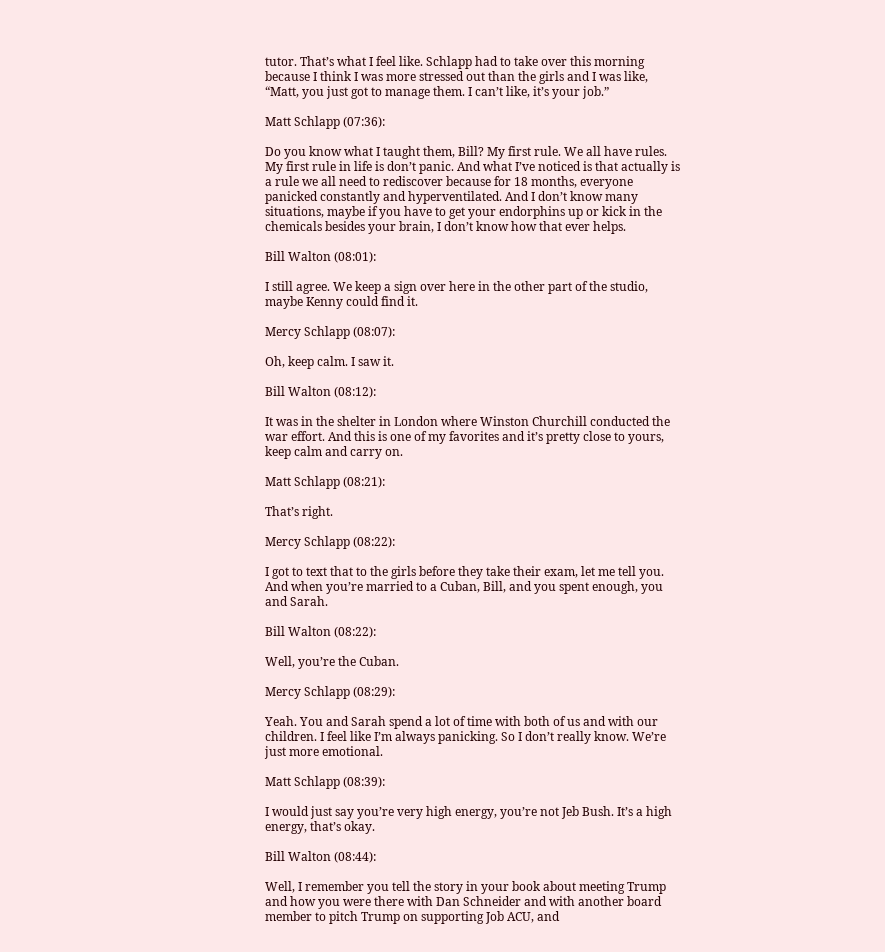tutor. That’s what I feel like. Schlapp had to take over this morning because I think I was more stressed out than the girls and I was like, “Matt, you just got to manage them. I can’t like, it’s your job.”

Matt Schlapp (07:36):

Do you know what I taught them, Bill? My first rule. We all have rules. My first rule in life is don’t panic. And what I’ve noticed is that actually is a rule we all need to rediscover because for 18 months, everyone panicked constantly and hyperventilated. And I don’t know many situations, maybe if you have to get your endorphins up or kick in the chemicals besides your brain, I don’t know how that ever helps.

Bill Walton (08:01):

I still agree. We keep a sign over here in the other part of the studio, maybe Kenny could find it.

Mercy Schlapp (08:07):

Oh, keep calm. I saw it.

Bill Walton (08:12):

It was in the shelter in London where Winston Churchill conducted the war effort. And this is one of my favorites and it’s pretty close to yours, keep calm and carry on.

Matt Schlapp (08:21):

That’s right.

Mercy Schlapp (08:22):

I got to text that to the girls before they take their exam, let me tell you. And when you’re married to a Cuban, Bill, and you spent enough, you and Sarah.

Bill Walton (08:22):

Well, you’re the Cuban.

Mercy Schlapp (08:29):

Yeah. You and Sarah spend a lot of time with both of us and with our children. I feel like I’m always panicking. So I don’t really know. We’re just more emotional.

Matt Schlapp (08:39):

I would just say you’re very high energy, you’re not Jeb Bush. It’s a high energy, that’s okay.

Bill Walton (08:44):

Well, I remember you tell the story in your book about meeting Trump and how you were there with Dan Schneider and with another board member to pitch Trump on supporting Job ACU, and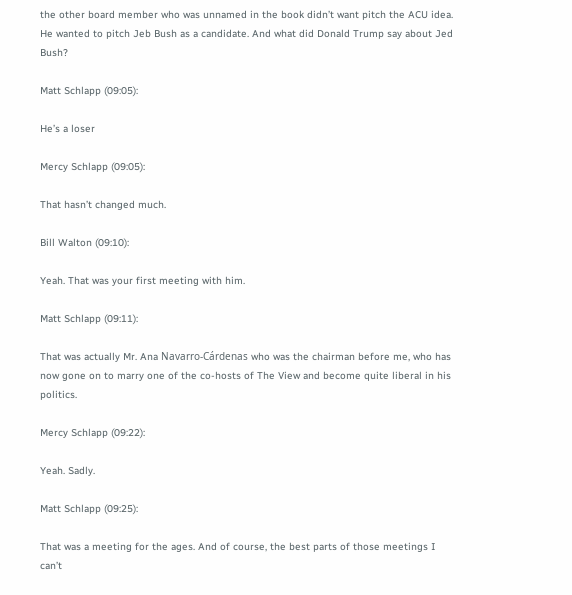the other board member who was unnamed in the book didn’t want pitch the ACU idea. He wanted to pitch Jeb Bush as a candidate. And what did Donald Trump say about Jed Bush?

Matt Schlapp (09:05):

He’s a loser

Mercy Schlapp (09:05):

That hasn’t changed much.

Bill Walton (09:10):

Yeah. That was your first meeting with him.

Matt Schlapp (09:11):

That was actually Mr. Ana Navarro-Cárdenas who was the chairman before me, who has now gone on to marry one of the co-hosts of The View and become quite liberal in his politics.

Mercy Schlapp (09:22):

Yeah. Sadly.

Matt Schlapp (09:25):

That was a meeting for the ages. And of course, the best parts of those meetings I can’t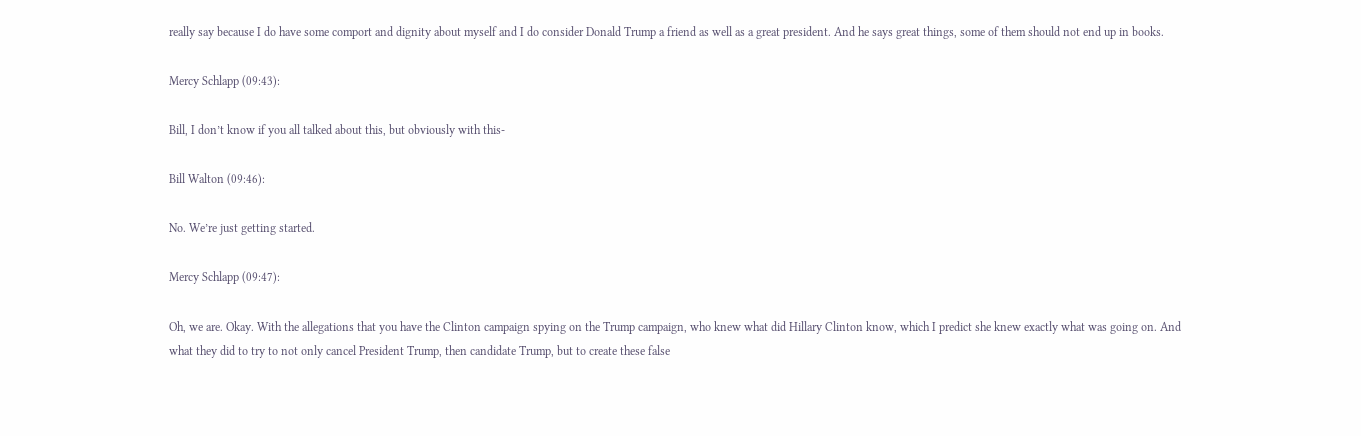really say because I do have some comport and dignity about myself and I do consider Donald Trump a friend as well as a great president. And he says great things, some of them should not end up in books.

Mercy Schlapp (09:43):

Bill, I don’t know if you all talked about this, but obviously with this-

Bill Walton (09:46):

No. We’re just getting started.

Mercy Schlapp (09:47):

Oh, we are. Okay. With the allegations that you have the Clinton campaign spying on the Trump campaign, who knew what did Hillary Clinton know, which I predict she knew exactly what was going on. And what they did to try to not only cancel President Trump, then candidate Trump, but to create these false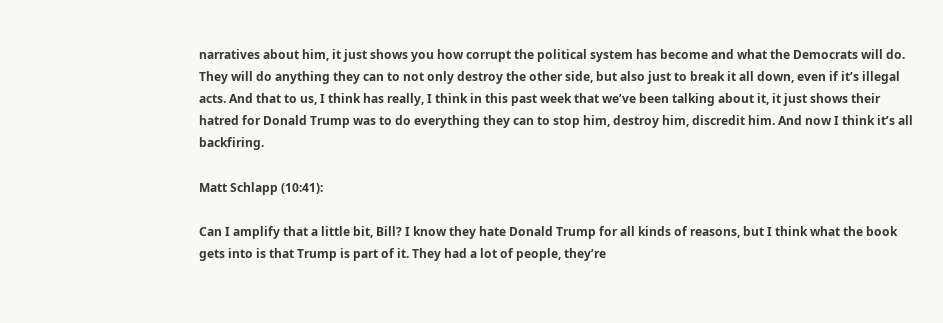narratives about him, it just shows you how corrupt the political system has become and what the Democrats will do. They will do anything they can to not only destroy the other side, but also just to break it all down, even if it’s illegal acts. And that to us, I think has really, I think in this past week that we’ve been talking about it, it just shows their hatred for Donald Trump was to do everything they can to stop him, destroy him, discredit him. And now I think it’s all backfiring.

Matt Schlapp (10:41):

Can I amplify that a little bit, Bill? I know they hate Donald Trump for all kinds of reasons, but I think what the book gets into is that Trump is part of it. They had a lot of people, they’re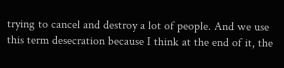trying to cancel and destroy a lot of people. And we use this term desecration because I think at the end of it, the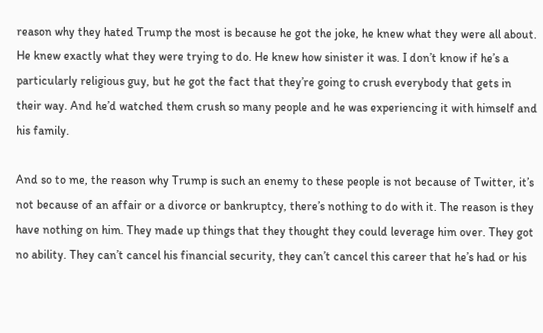reason why they hated Trump the most is because he got the joke, he knew what they were all about. He knew exactly what they were trying to do. He knew how sinister it was. I don’t know if he’s a particularly religious guy, but he got the fact that they’re going to crush everybody that gets in their way. And he’d watched them crush so many people and he was experiencing it with himself and his family.

And so to me, the reason why Trump is such an enemy to these people is not because of Twitter, it’s not because of an affair or a divorce or bankruptcy, there’s nothing to do with it. The reason is they have nothing on him. They made up things that they thought they could leverage him over. They got no ability. They can’t cancel his financial security, they can’t cancel this career that he’s had or his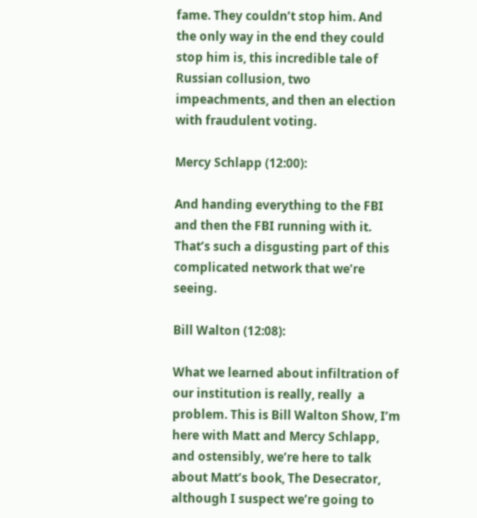fame. They couldn’t stop him. And the only way in the end they could stop him is, this incredible tale of Russian collusion, two impeachments, and then an election with fraudulent voting.

Mercy Schlapp (12:00):

And handing everything to the FBI and then the FBI running with it. That’s such a disgusting part of this complicated network that we’re seeing.

Bill Walton (12:08):

What we learned about infiltration of our institution is really, really  a problem. This is Bill Walton Show, I’m here with Matt and Mercy Schlapp, and ostensibly, we’re here to talk about Matt’s book, The Desecrator, although I suspect we’re going to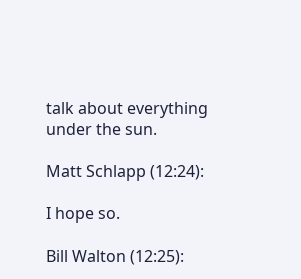talk about everything under the sun.

Matt Schlapp (12:24):

I hope so.

Bill Walton (12:25):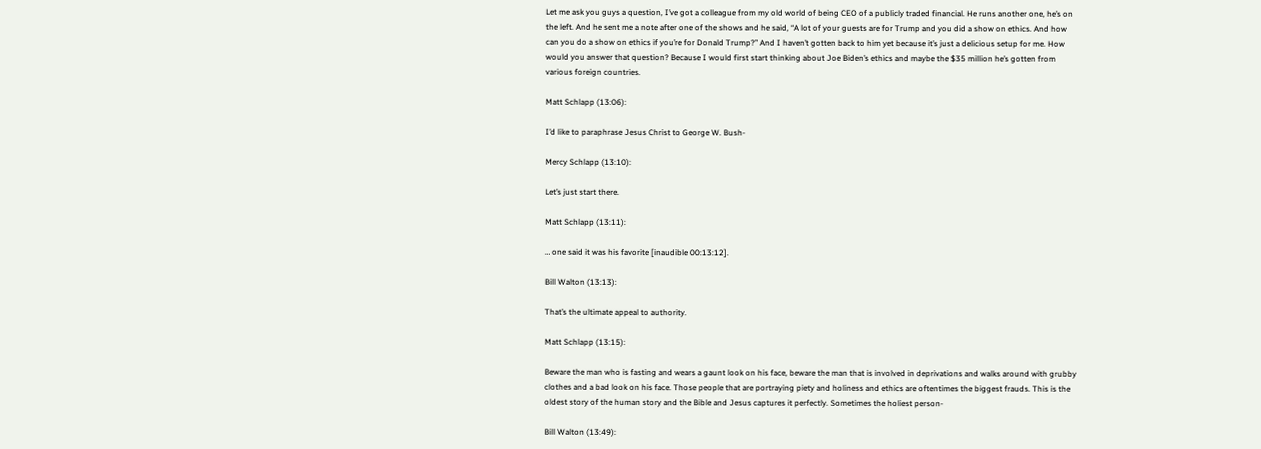Let me ask you guys a question, I’ve got a colleague from my old world of being CEO of a publicly traded financial. He runs another one, he’s on the left. And he sent me a note after one of the shows and he said, “A lot of your guests are for Trump and you did a show on ethics. And how can you do a show on ethics if you’re for Donald Trump?” And I haven’t gotten back to him yet because it’s just a delicious setup for me. How would you answer that question? Because I would first start thinking about Joe Biden’s ethics and maybe the $35 million he’s gotten from various foreign countries.

Matt Schlapp (13:06):

I’d like to paraphrase Jesus Christ to George W. Bush-

Mercy Schlapp (13:10):

Let’s just start there.

Matt Schlapp (13:11):

… one said it was his favorite [inaudible 00:13:12].

Bill Walton (13:13):

That’s the ultimate appeal to authority.

Matt Schlapp (13:15):

Beware the man who is fasting and wears a gaunt look on his face, beware the man that is involved in deprivations and walks around with grubby clothes and a bad look on his face. Those people that are portraying piety and holiness and ethics are oftentimes the biggest frauds. This is the oldest story of the human story and the Bible and Jesus captures it perfectly. Sometimes the holiest person-

Bill Walton (13:49):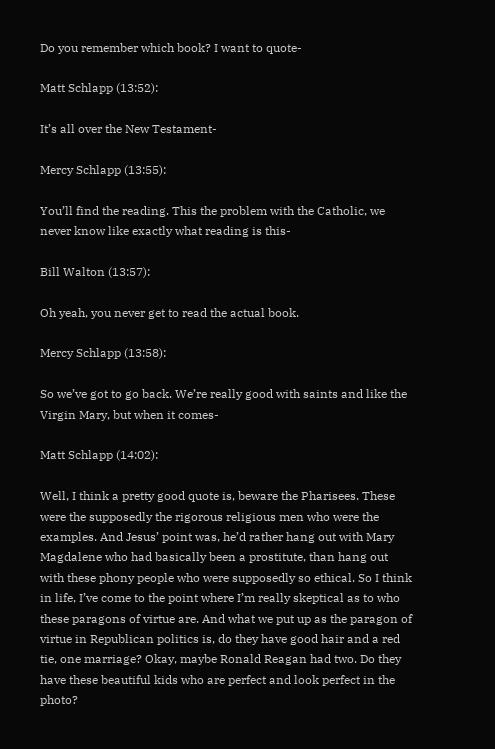Do you remember which book? I want to quote-

Matt Schlapp (13:52):

It’s all over the New Testament-

Mercy Schlapp (13:55):

You’ll find the reading. This the problem with the Catholic, we never know like exactly what reading is this-

Bill Walton (13:57):

Oh yeah, you never get to read the actual book.

Mercy Schlapp (13:58):

So we’ve got to go back. We’re really good with saints and like the Virgin Mary, but when it comes-

Matt Schlapp (14:02):

Well, I think a pretty good quote is, beware the Pharisees. These were the supposedly the rigorous religious men who were the examples. And Jesus’ point was, he’d rather hang out with Mary Magdalene who had basically been a prostitute, than hang out with these phony people who were supposedly so ethical. So I think in life, I’ve come to the point where I’m really skeptical as to who these paragons of virtue are. And what we put up as the paragon of virtue in Republican politics is, do they have good hair and a red tie, one marriage? Okay, maybe Ronald Reagan had two. Do they have these beautiful kids who are perfect and look perfect in the photo?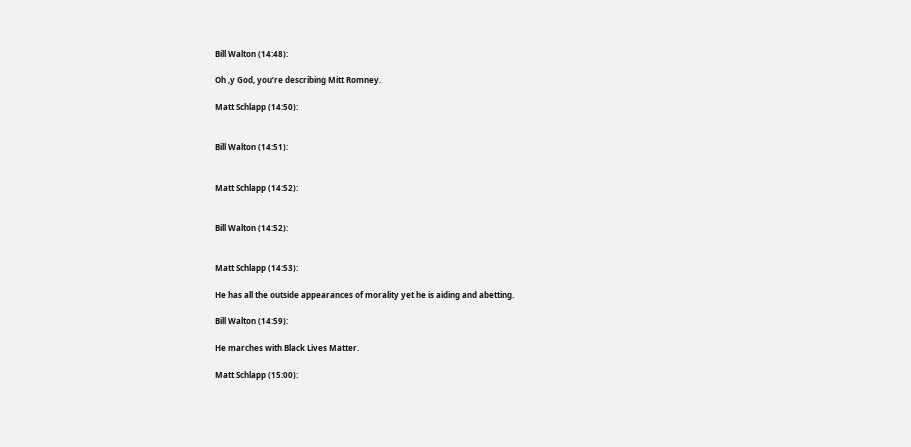Bill Walton (14:48):

Oh ,y God, you’re describing Mitt Romney.

Matt Schlapp (14:50):


Bill Walton (14:51):


Matt Schlapp (14:52):


Bill Walton (14:52):


Matt Schlapp (14:53):

He has all the outside appearances of morality yet he is aiding and abetting.

Bill Walton (14:59):

He marches with Black Lives Matter.

Matt Schlapp (15:00):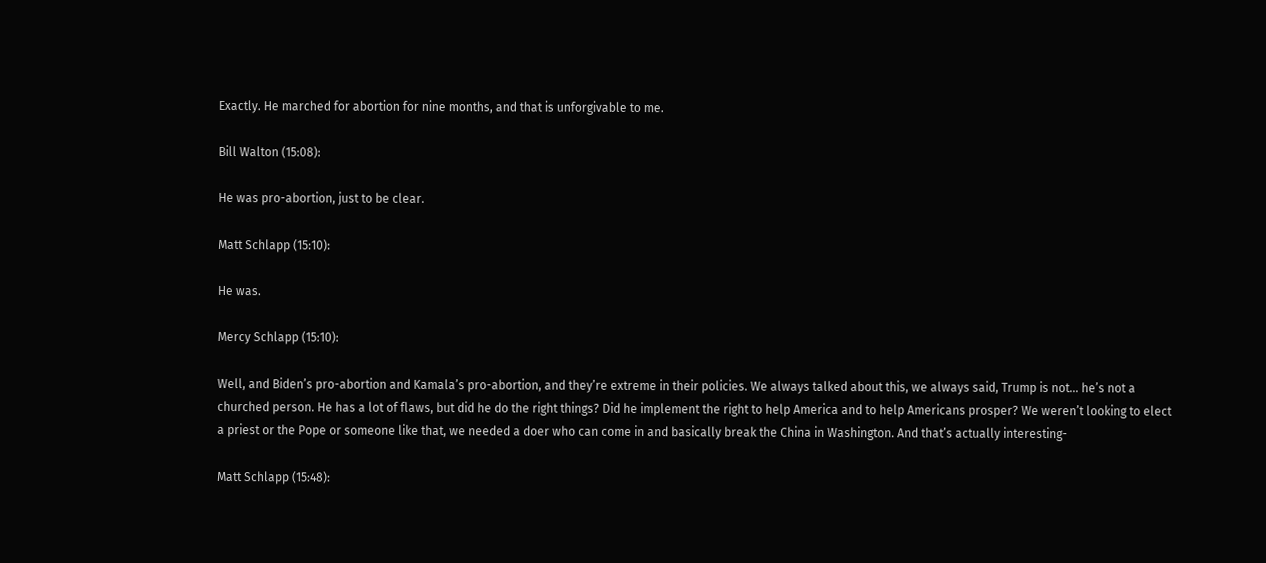Exactly. He marched for abortion for nine months, and that is unforgivable to me.

Bill Walton (15:08):

He was pro-abortion, just to be clear.

Matt Schlapp (15:10):

He was.

Mercy Schlapp (15:10):

Well, and Biden’s pro-abortion and Kamala’s pro-abortion, and they’re extreme in their policies. We always talked about this, we always said, Trump is not… he’s not a churched person. He has a lot of flaws, but did he do the right things? Did he implement the right to help America and to help Americans prosper? We weren’t looking to elect a priest or the Pope or someone like that, we needed a doer who can come in and basically break the China in Washington. And that’s actually interesting-

Matt Schlapp (15:48):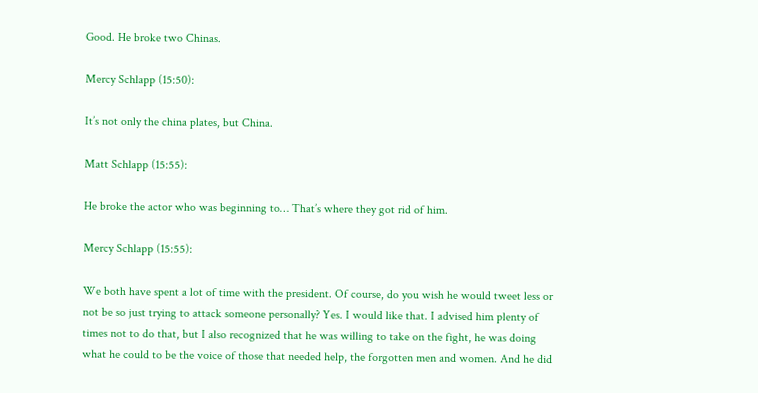Good. He broke two Chinas.

Mercy Schlapp (15:50):

It’s not only the china plates, but China.

Matt Schlapp (15:55):

He broke the actor who was beginning to… That’s where they got rid of him.

Mercy Schlapp (15:55):

We both have spent a lot of time with the president. Of course, do you wish he would tweet less or not be so just trying to attack someone personally? Yes. I would like that. I advised him plenty of times not to do that, but I also recognized that he was willing to take on the fight, he was doing what he could to be the voice of those that needed help, the forgotten men and women. And he did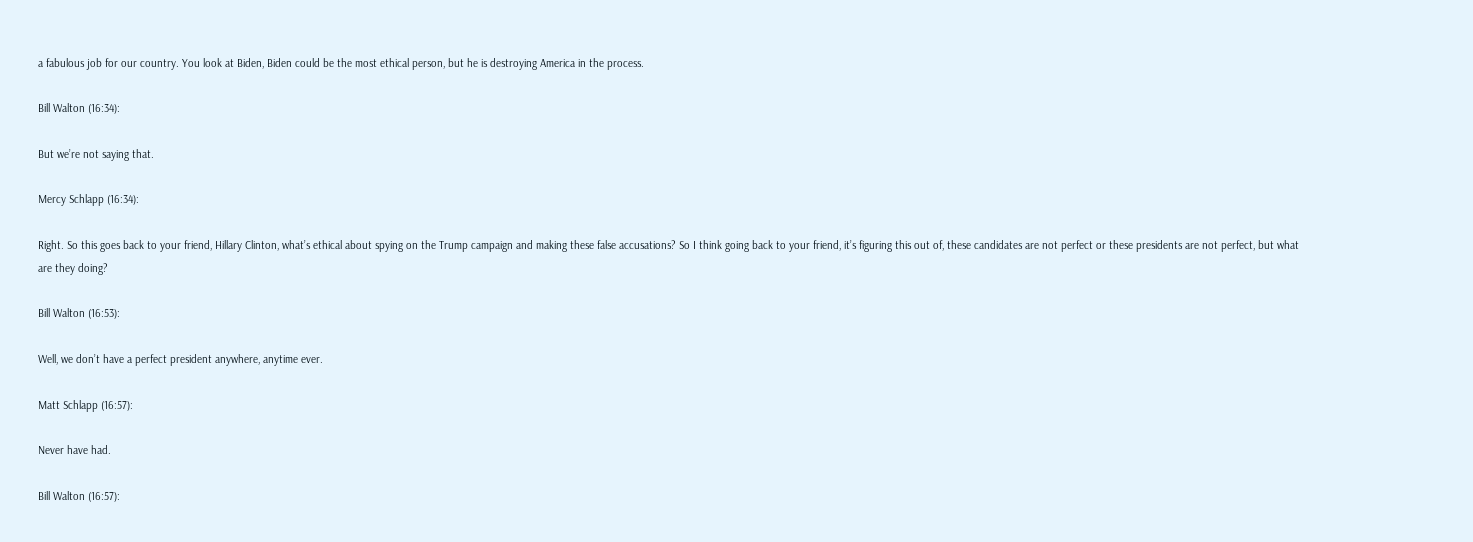a fabulous job for our country. You look at Biden, Biden could be the most ethical person, but he is destroying America in the process.

Bill Walton (16:34):

But we’re not saying that.

Mercy Schlapp (16:34):

Right. So this goes back to your friend, Hillary Clinton, what’s ethical about spying on the Trump campaign and making these false accusations? So I think going back to your friend, it’s figuring this out of, these candidates are not perfect or these presidents are not perfect, but what are they doing?

Bill Walton (16:53):

Well, we don’t have a perfect president anywhere, anytime ever.

Matt Schlapp (16:57):

Never have had.

Bill Walton (16:57):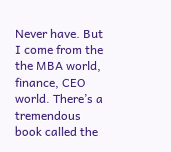Never have. But I come from the the MBA world, finance, CEO world. There’s a tremendous book called the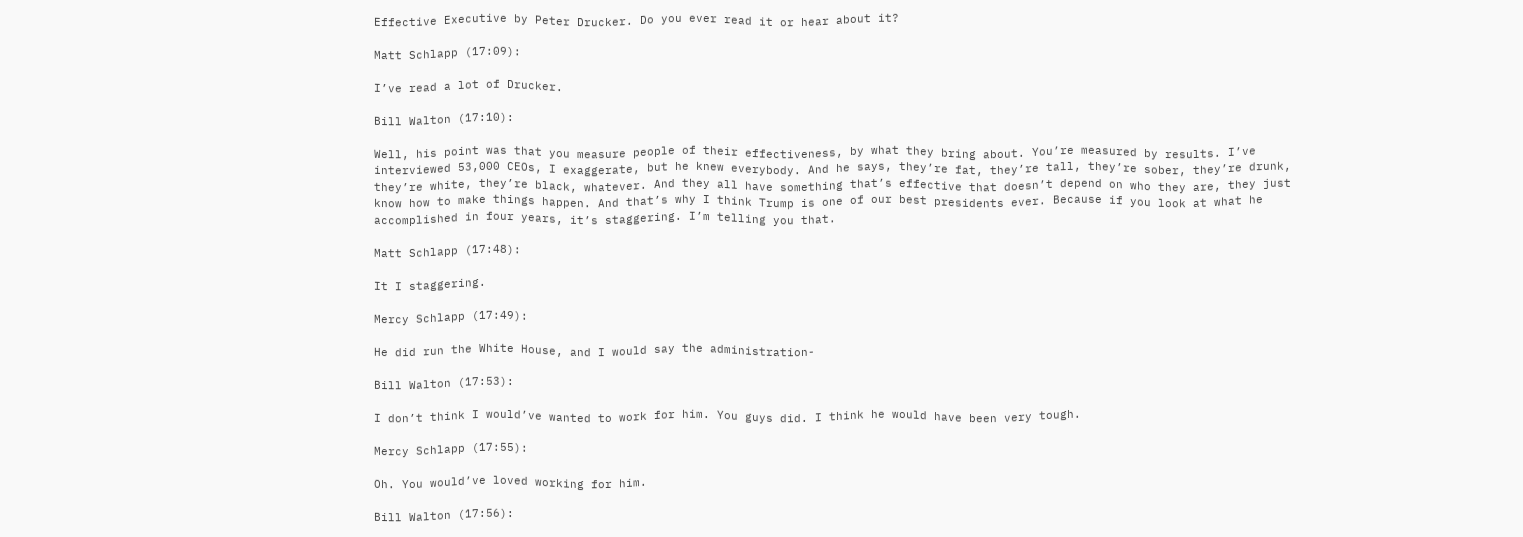Effective Executive by Peter Drucker. Do you ever read it or hear about it?

Matt Schlapp (17:09):

I’ve read a lot of Drucker.

Bill Walton (17:10):

Well, his point was that you measure people of their effectiveness, by what they bring about. You’re measured by results. I’ve interviewed 53,000 CEOs, I exaggerate, but he knew everybody. And he says, they’re fat, they’re tall, they’re sober, they’re drunk, they’re white, they’re black, whatever. And they all have something that’s effective that doesn’t depend on who they are, they just know how to make things happen. And that’s why I think Trump is one of our best presidents ever. Because if you look at what he accomplished in four years, it’s staggering. I’m telling you that.

Matt Schlapp (17:48):

It I staggering.

Mercy Schlapp (17:49):

He did run the White House, and I would say the administration-

Bill Walton (17:53):

I don’t think I would’ve wanted to work for him. You guys did. I think he would have been very tough.

Mercy Schlapp (17:55):

Oh. You would’ve loved working for him.

Bill Walton (17:56):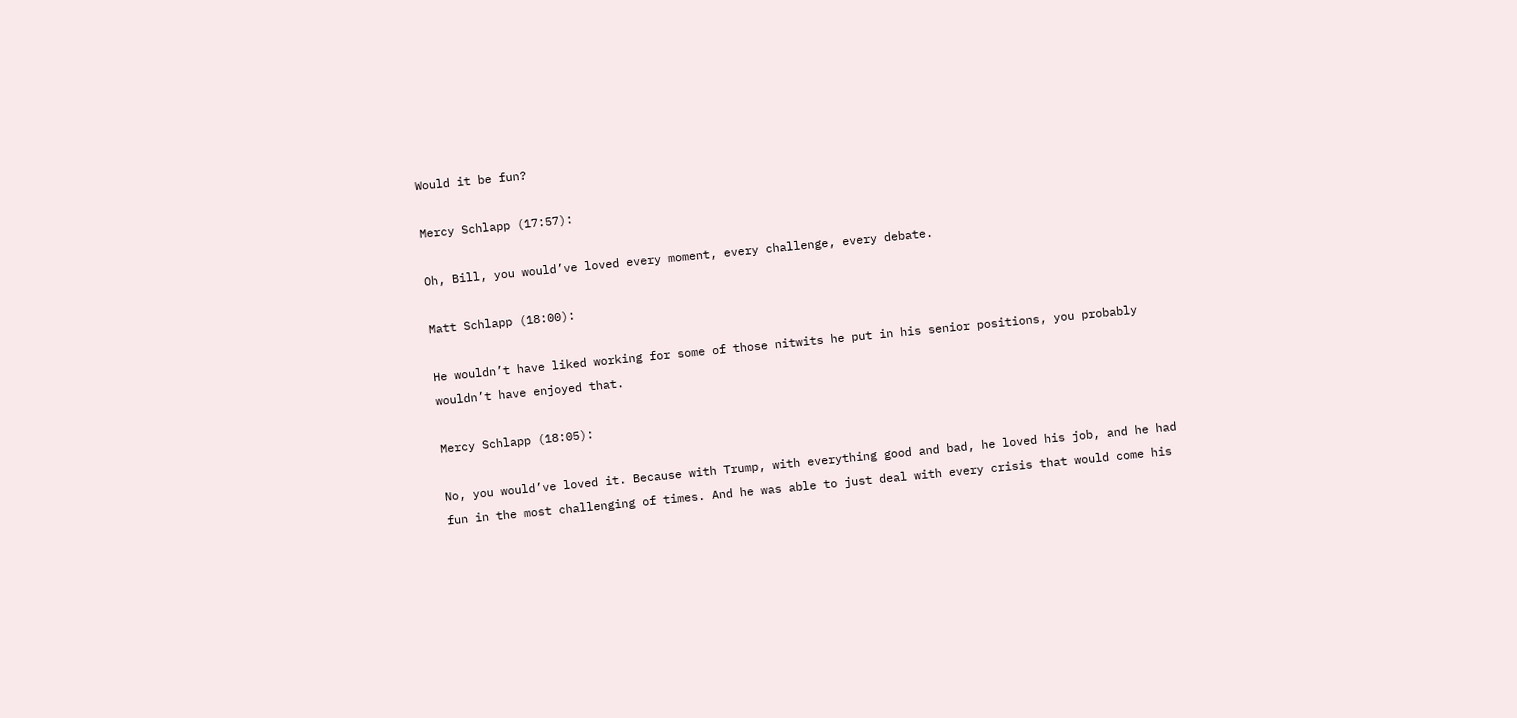Would it be fun?

Mercy Schlapp (17:57):

Oh, Bill, you would’ve loved every moment, every challenge, every debate.

Matt Schlapp (18:00):

He wouldn’t have liked working for some of those nitwits he put in his senior positions, you probably wouldn’t have enjoyed that.

Mercy Schlapp (18:05):

No, you would’ve loved it. Because with Trump, with everything good and bad, he loved his job, and he had fun in the most challenging of times. And he was able to just deal with every crisis that would come his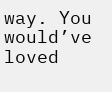way. You would’ve loved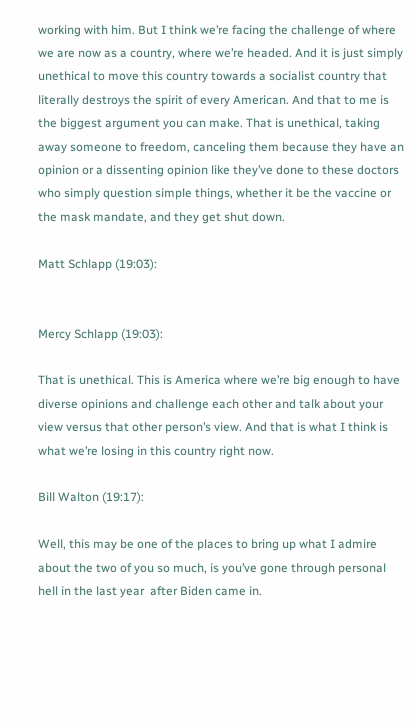working with him. But I think we’re facing the challenge of where we are now as a country, where we’re headed. And it is just simply unethical to move this country towards a socialist country that literally destroys the spirit of every American. And that to me is the biggest argument you can make. That is unethical, taking away someone to freedom, canceling them because they have an opinion or a dissenting opinion like they’ve done to these doctors who simply question simple things, whether it be the vaccine or the mask mandate, and they get shut down.

Matt Schlapp (19:03):


Mercy Schlapp (19:03):

That is unethical. This is America where we’re big enough to have diverse opinions and challenge each other and talk about your view versus that other person’s view. And that is what I think is what we’re losing in this country right now.

Bill Walton (19:17):

Well, this may be one of the places to bring up what I admire about the two of you so much, is you’ve gone through personal hell in the last year  after Biden came in.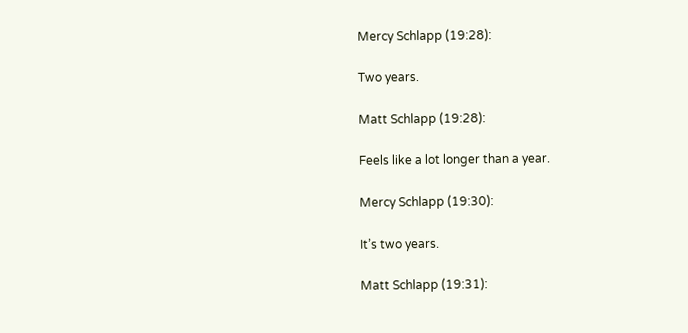Mercy Schlapp (19:28):

Two years.

Matt Schlapp (19:28):

Feels like a lot longer than a year.

Mercy Schlapp (19:30):

It’s two years.

Matt Schlapp (19:31):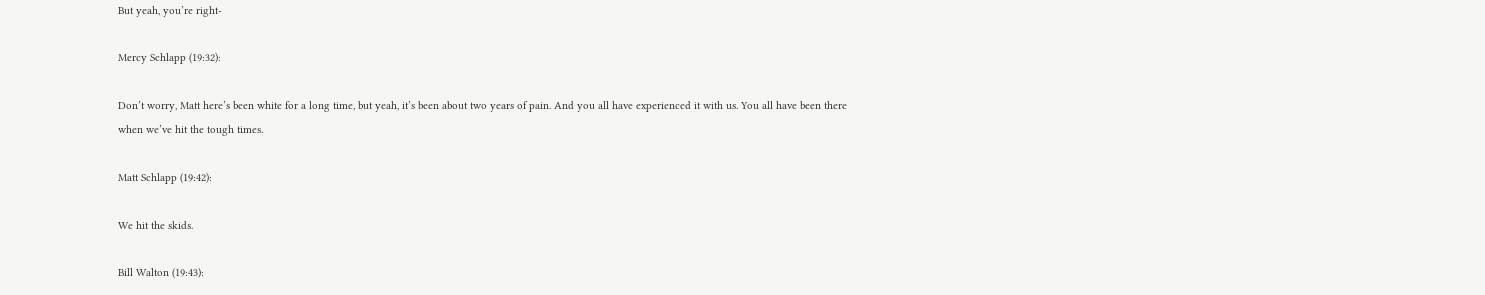But yeah, you’re right-

Mercy Schlapp (19:32):

Don’t worry, Matt here’s been white for a long time, but yeah, it’s been about two years of pain. And you all have experienced it with us. You all have been there when we’ve hit the tough times.

Matt Schlapp (19:42):

We hit the skids.

Bill Walton (19:43):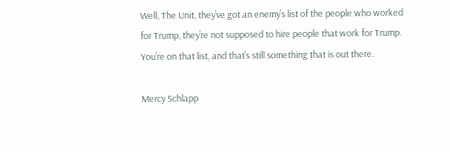Well, The Unit, they’ve got an enemy’s list of the people who worked for Trump, they’re not supposed to hire people that work for Trump. You’re on that list, and that’s still something that is out there.

Mercy Schlapp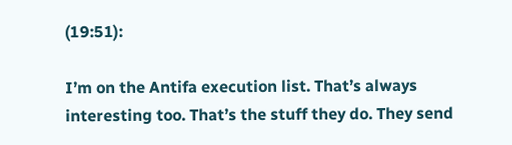(19:51):

I’m on the Antifa execution list. That’s always interesting too. That’s the stuff they do. They send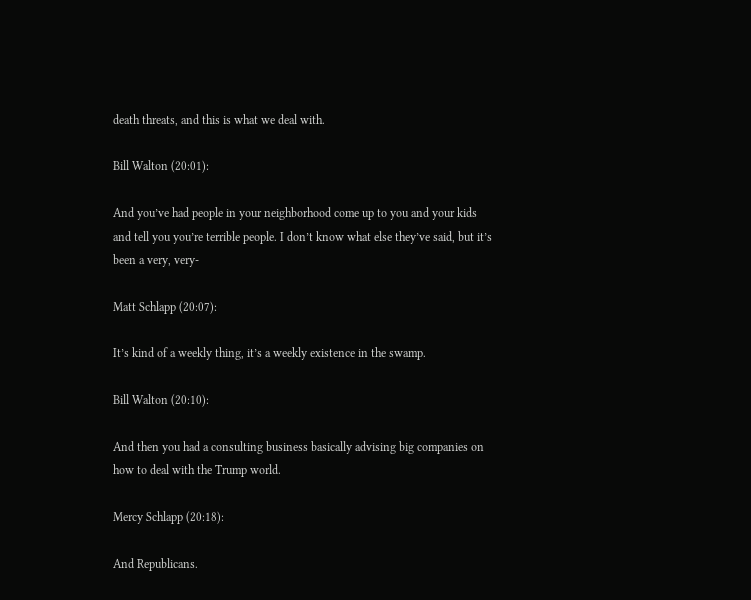death threats, and this is what we deal with.

Bill Walton (20:01):

And you’ve had people in your neighborhood come up to you and your kids and tell you you’re terrible people. I don’t know what else they’ve said, but it’s been a very, very-

Matt Schlapp (20:07):

It’s kind of a weekly thing, it’s a weekly existence in the swamp.

Bill Walton (20:10):

And then you had a consulting business basically advising big companies on how to deal with the Trump world.

Mercy Schlapp (20:18):

And Republicans.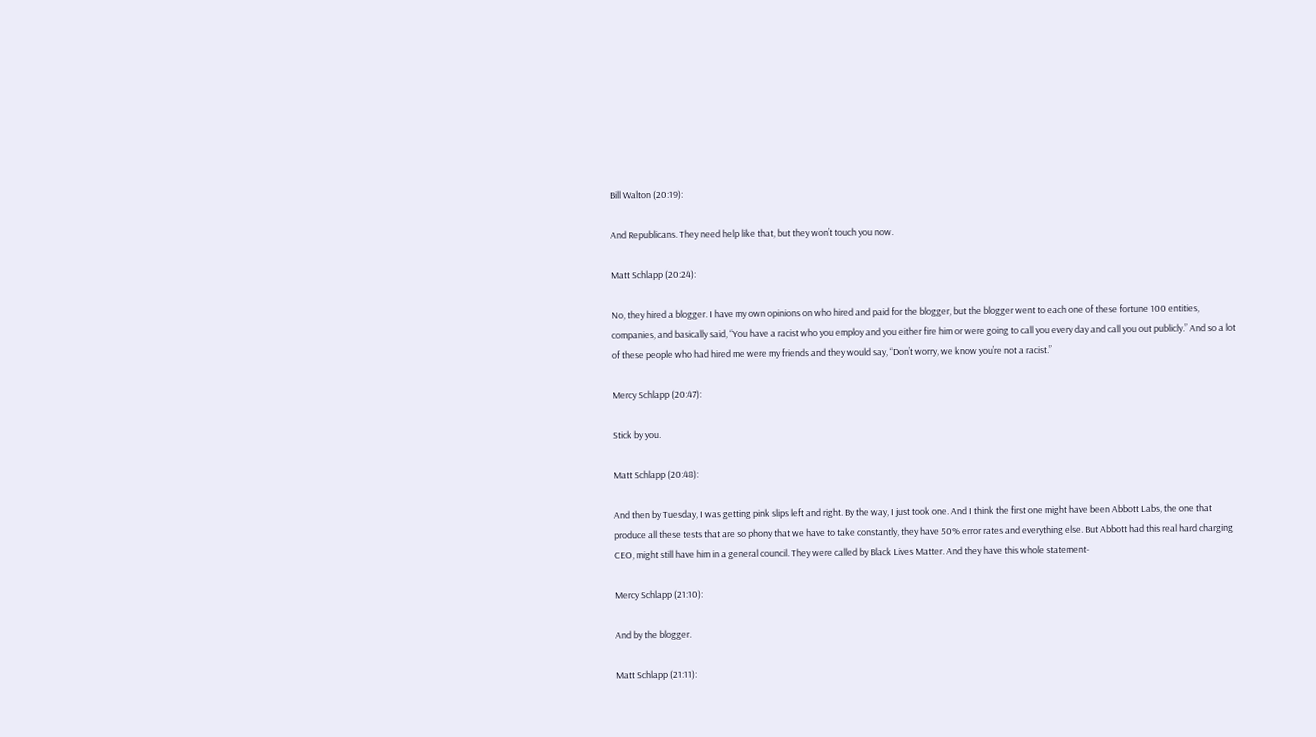Bill Walton (20:19):

And Republicans. They need help like that, but they won’t touch you now.

Matt Schlapp (20:24):

No, they hired a blogger. I have my own opinions on who hired and paid for the blogger, but the blogger went to each one of these fortune 100 entities, companies, and basically said, “You have a racist who you employ and you either fire him or were going to call you every day and call you out publicly.” And so a lot of these people who had hired me were my friends and they would say, “Don’t worry, we know you’re not a racist.”

Mercy Schlapp (20:47):

Stick by you.

Matt Schlapp (20:48):

And then by Tuesday, I was getting pink slips left and right. By the way, I just took one. And I think the first one might have been Abbott Labs, the one that produce all these tests that are so phony that we have to take constantly, they have 50% error rates and everything else. But Abbott had this real hard charging CEO, might still have him in a general council. They were called by Black Lives Matter. And they have this whole statement-

Mercy Schlapp (21:10):

And by the blogger.

Matt Schlapp (21:11):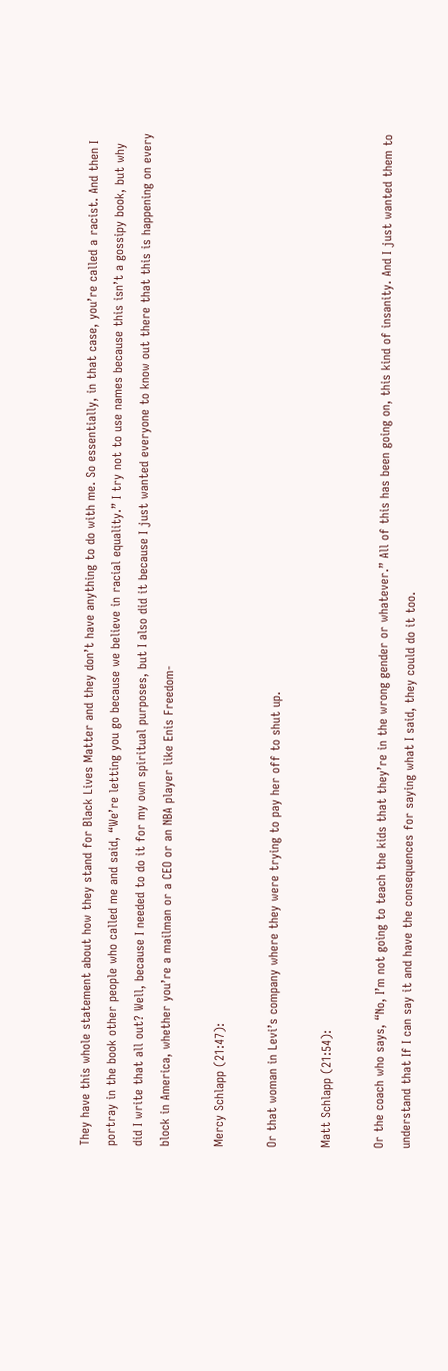They have this whole statement about how they stand for Black Lives Matter and they don’t have anything to do with me. So essentially, in that case, you’re called a racist. And then I portray in the book other people who called me and said, “We’re letting you go because we believe in racial equality.” I try not to use names because this isn’t a gossipy book, but why did I write that all out? Well, because I needed to do it for my own spiritual purposes, but I also did it because I just wanted everyone to know out there that this is happening on every block in America, whether you’re a mailman or a CEO or an NBA player like Enis Freedom-

Mercy Schlapp (21:47):

Or that woman in Levi’s company where they were trying to pay her off to shut up.

Matt Schlapp (21:54):

Or the coach who says, “No, I’m not going to teach the kids that they’re in the wrong gender or whatever.” All of this has been going on, this kind of insanity. And I just wanted them to understand that If I can say it and have the consequences for saying what I said, they could do it too.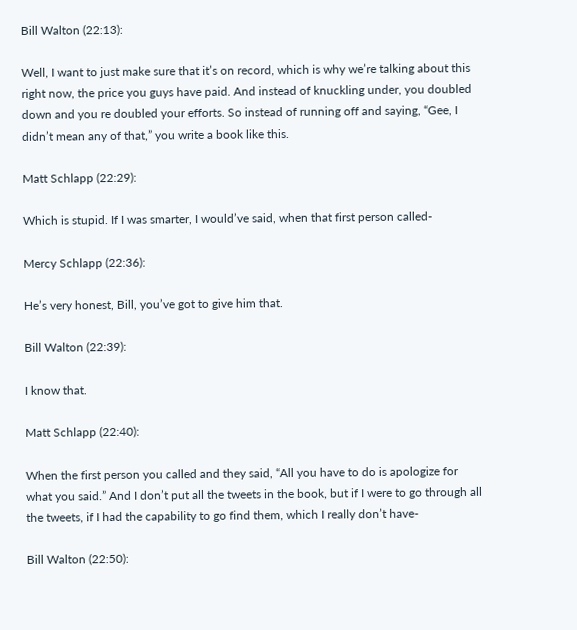Bill Walton (22:13):

Well, I want to just make sure that it’s on record, which is why we’re talking about this right now, the price you guys have paid. And instead of knuckling under, you doubled down and you re doubled your efforts. So instead of running off and saying, “Gee, I didn’t mean any of that,” you write a book like this.

Matt Schlapp (22:29):

Which is stupid. If I was smarter, I would’ve said, when that first person called-

Mercy Schlapp (22:36):

He’s very honest, Bill, you’ve got to give him that.

Bill Walton (22:39):

I know that.

Matt Schlapp (22:40):

When the first person you called and they said, “All you have to do is apologize for what you said.” And I don’t put all the tweets in the book, but if I were to go through all the tweets, if I had the capability to go find them, which I really don’t have-

Bill Walton (22:50):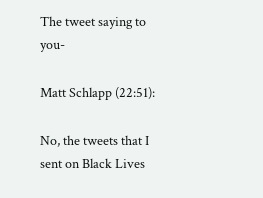The tweet saying to you-

Matt Schlapp (22:51):

No, the tweets that I sent on Black Lives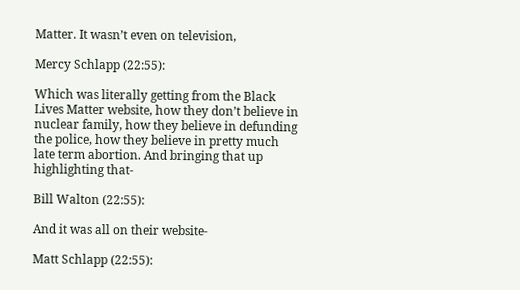Matter. It wasn’t even on television,

Mercy Schlapp (22:55):

Which was literally getting from the Black Lives Matter website, how they don’t believe in nuclear family, how they believe in defunding the police, how they believe in pretty much late term abortion. And bringing that up highlighting that-

Bill Walton (22:55):

And it was all on their website-

Matt Schlapp (22:55):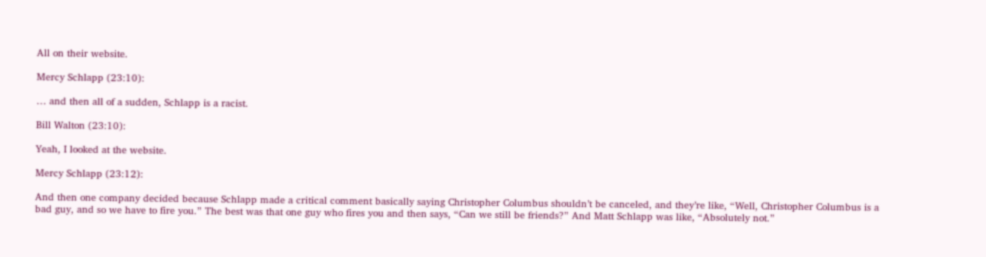All on their website.

Mercy Schlapp (23:10):

… and then all of a sudden, Schlapp is a racist.

Bill Walton (23:10):

Yeah, I looked at the website.

Mercy Schlapp (23:12):

And then one company decided because Schlapp made a critical comment basically saying Christopher Columbus shouldn’t be canceled, and they’re like, “Well, Christopher Columbus is a bad guy, and so we have to fire you.” The best was that one guy who fires you and then says, “Can we still be friends?” And Matt Schlapp was like, “Absolutely not.”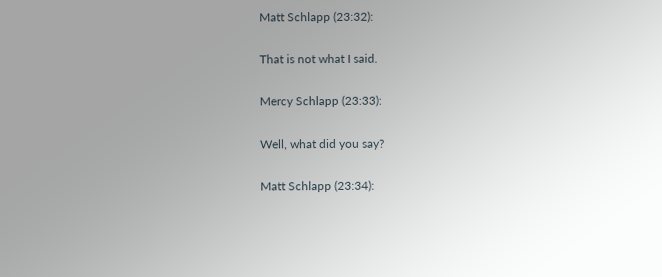Matt Schlapp (23:32):

That is not what I said.

Mercy Schlapp (23:33):

Well, what did you say?

Matt Schlapp (23:34):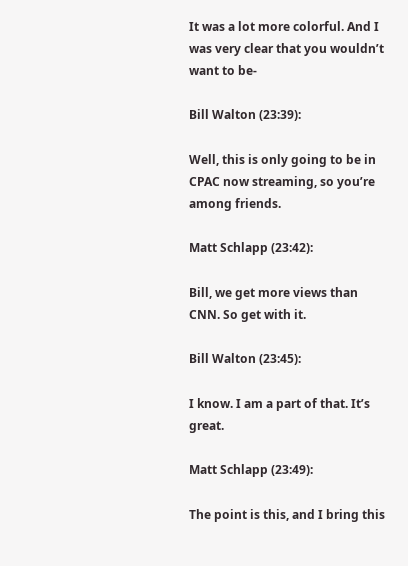It was a lot more colorful. And I was very clear that you wouldn’t want to be-

Bill Walton (23:39):

Well, this is only going to be in CPAC now streaming, so you’re among friends.

Matt Schlapp (23:42):

Bill, we get more views than CNN. So get with it.

Bill Walton (23:45):

I know. I am a part of that. It’s great.

Matt Schlapp (23:49):

The point is this, and I bring this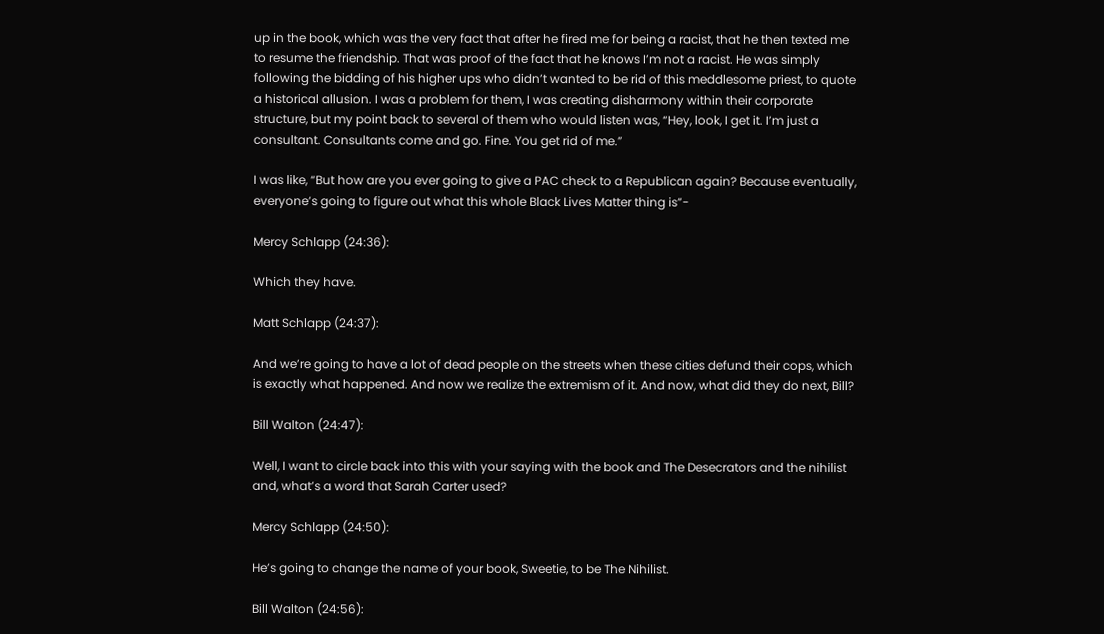up in the book, which was the very fact that after he fired me for being a racist, that he then texted me to resume the friendship. That was proof of the fact that he knows I’m not a racist. He was simply following the bidding of his higher ups who didn’t wanted to be rid of this meddlesome priest, to quote a historical allusion. I was a problem for them, I was creating disharmony within their corporate structure, but my point back to several of them who would listen was, “Hey, look, I get it. I’m just a consultant. Consultants come and go. Fine. You get rid of me.”

I was like, “But how are you ever going to give a PAC check to a Republican again? Because eventually, everyone’s going to figure out what this whole Black Lives Matter thing is”-

Mercy Schlapp (24:36):

Which they have.

Matt Schlapp (24:37):

And we’re going to have a lot of dead people on the streets when these cities defund their cops, which is exactly what happened. And now we realize the extremism of it. And now, what did they do next, Bill?

Bill Walton (24:47):

Well, I want to circle back into this with your saying with the book and The Desecrators and the nihilist and, what’s a word that Sarah Carter used?

Mercy Schlapp (24:50):

He’s going to change the name of your book, Sweetie, to be The Nihilist.

Bill Walton (24:56):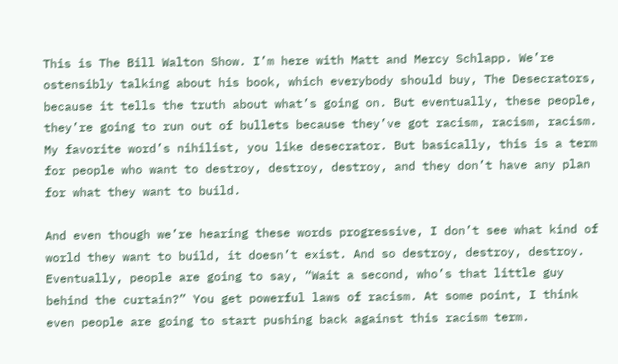This is The Bill Walton Show. I’m here with Matt and Mercy Schlapp. We’re ostensibly talking about his book, which everybody should buy, The Desecrators, because it tells the truth about what’s going on. But eventually, these people, they’re going to run out of bullets because they’ve got racism, racism, racism. My favorite word’s nihilist, you like desecrator. But basically, this is a term for people who want to destroy, destroy, destroy, and they don’t have any plan for what they want to build.

And even though we’re hearing these words progressive, I don’t see what kind of world they want to build, it doesn’t exist. And so destroy, destroy, destroy. Eventually, people are going to say, “Wait a second, who’s that little guy behind the curtain?” You get powerful laws of racism. At some point, I think even people are going to start pushing back against this racism term.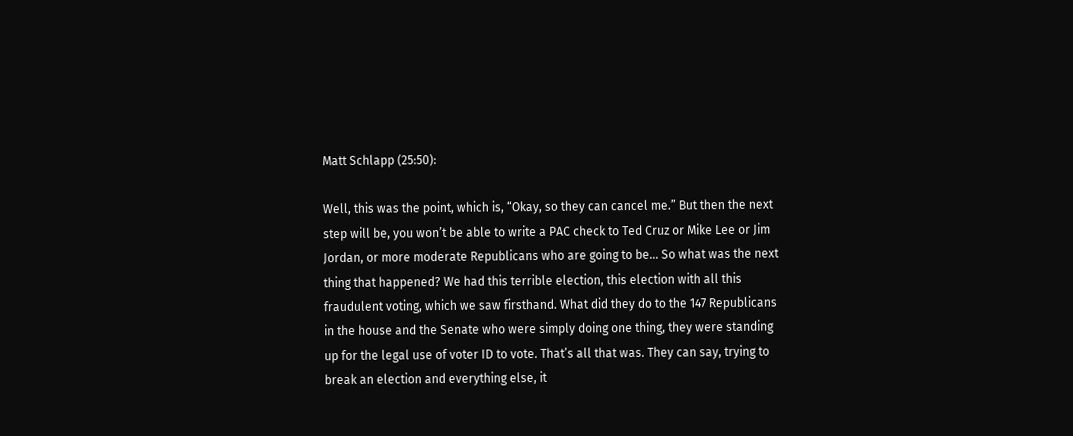Matt Schlapp (25:50):

Well, this was the point, which is, “Okay, so they can cancel me.” But then the next step will be, you won’t be able to write a PAC check to Ted Cruz or Mike Lee or Jim Jordan, or more moderate Republicans who are going to be… So what was the next thing that happened? We had this terrible election, this election with all this fraudulent voting, which we saw firsthand. What did they do to the 147 Republicans in the house and the Senate who were simply doing one thing, they were standing up for the legal use of voter ID to vote. That’s all that was. They can say, trying to break an election and everything else, it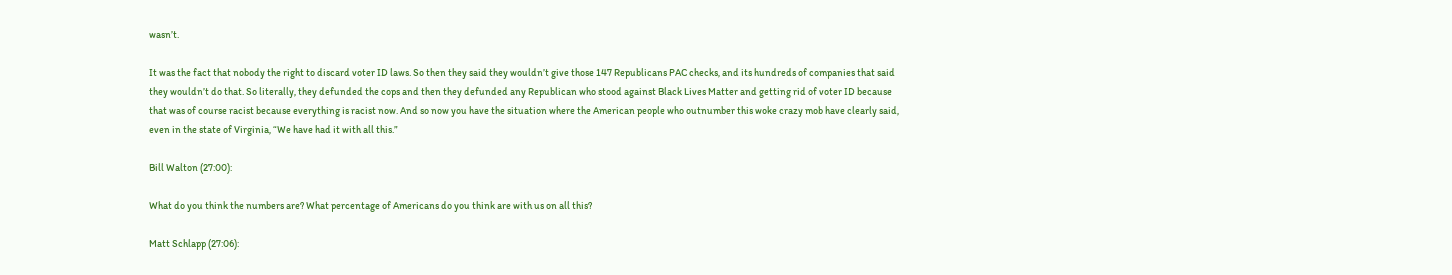wasn’t.

It was the fact that nobody the right to discard voter ID laws. So then they said they wouldn’t give those 147 Republicans PAC checks, and its hundreds of companies that said they wouldn’t do that. So literally, they defunded the cops and then they defunded any Republican who stood against Black Lives Matter and getting rid of voter ID because that was of course racist because everything is racist now. And so now you have the situation where the American people who outnumber this woke crazy mob have clearly said, even in the state of Virginia, “We have had it with all this.”

Bill Walton (27:00):

What do you think the numbers are? What percentage of Americans do you think are with us on all this?

Matt Schlapp (27:06):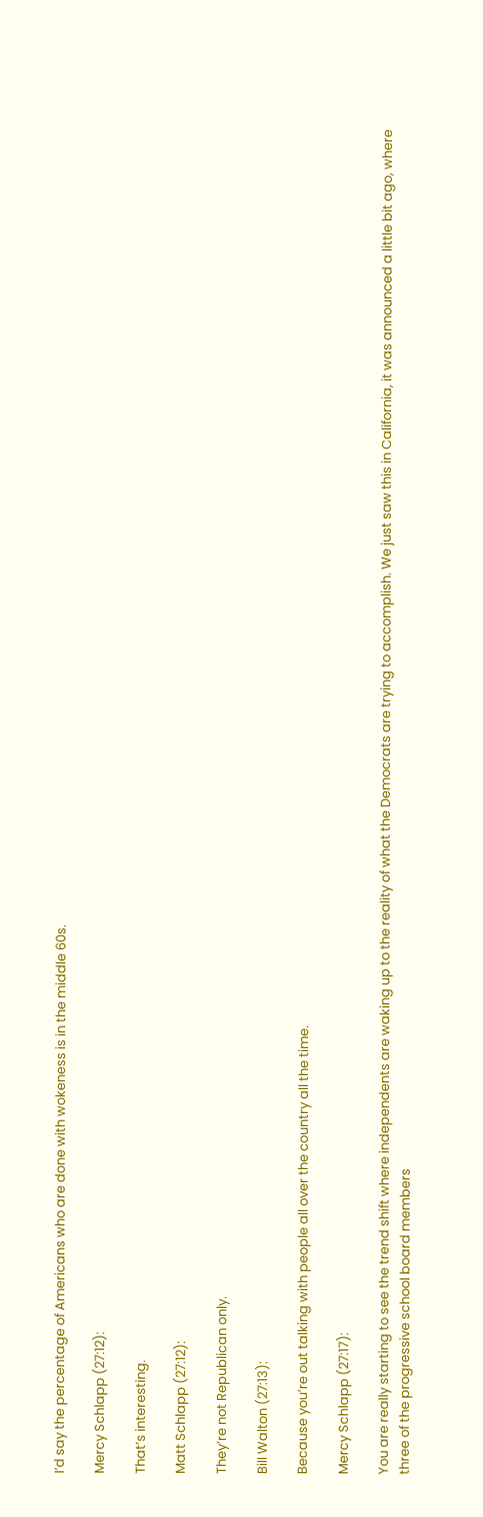I’d say the percentage of Americans who are done with wokeness is in the middle 60s.

Mercy Schlapp (27:12):

That’s interesting.

Matt Schlapp (27:12):

They’re not Republican only.

Bill Walton (27:13):

Because you’re out talking with people all over the country all the time.

Mercy Schlapp (27:17):

You are really starting to see the trend shift where independents are waking up to the reality of what the Democrats are trying to accomplish. We just saw this in California, it was announced a little bit ago, where three of the progressive school board members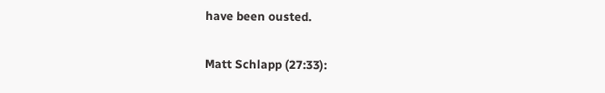have been ousted.

Matt Schlapp (27:33):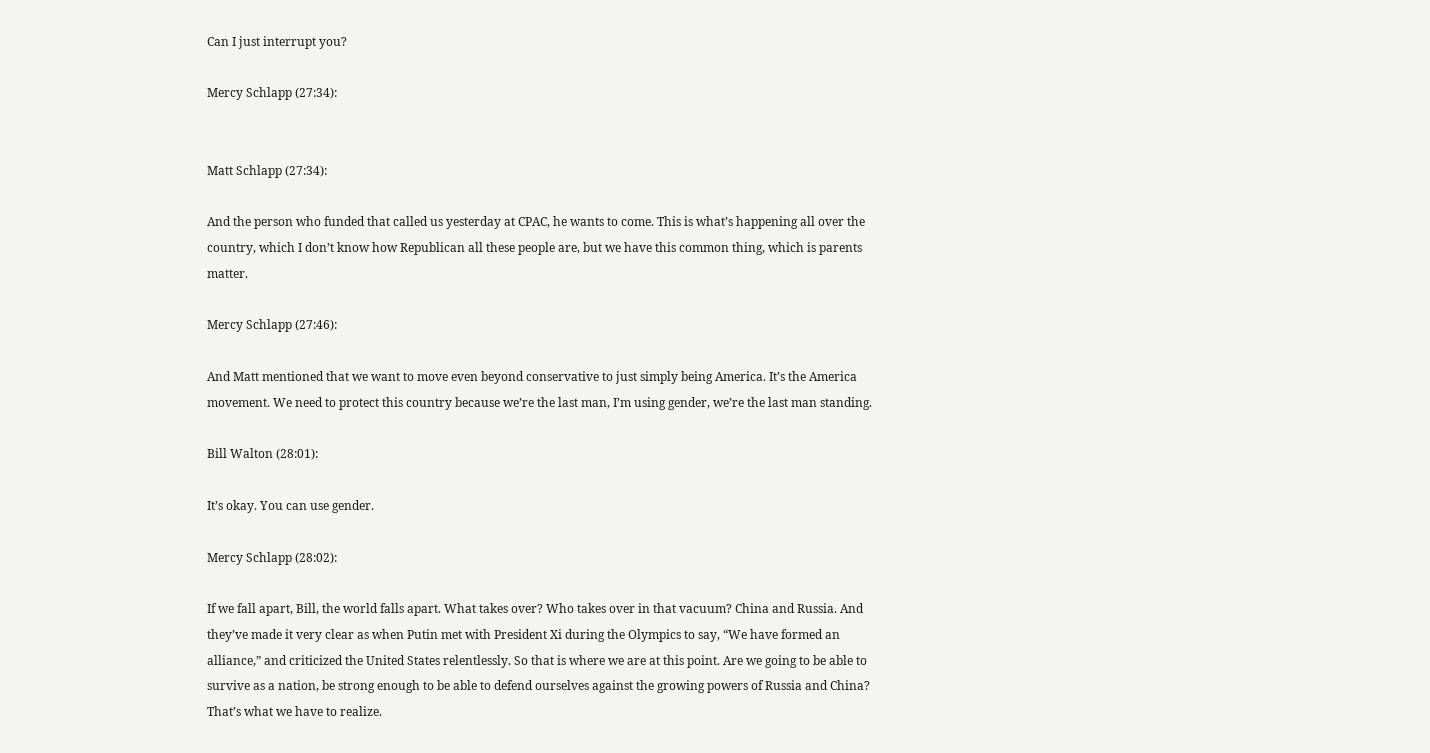Can I just interrupt you?

Mercy Schlapp (27:34):


Matt Schlapp (27:34):

And the person who funded that called us yesterday at CPAC, he wants to come. This is what’s happening all over the country, which I don’t know how Republican all these people are, but we have this common thing, which is parents matter.

Mercy Schlapp (27:46):

And Matt mentioned that we want to move even beyond conservative to just simply being America. It’s the America movement. We need to protect this country because we’re the last man, I’m using gender, we’re the last man standing.

Bill Walton (28:01):

It’s okay. You can use gender.

Mercy Schlapp (28:02):

If we fall apart, Bill, the world falls apart. What takes over? Who takes over in that vacuum? China and Russia. And they’ve made it very clear as when Putin met with President Xi during the Olympics to say, “We have formed an alliance,” and criticized the United States relentlessly. So that is where we are at this point. Are we going to be able to survive as a nation, be strong enough to be able to defend ourselves against the growing powers of Russia and China? That’s what we have to realize.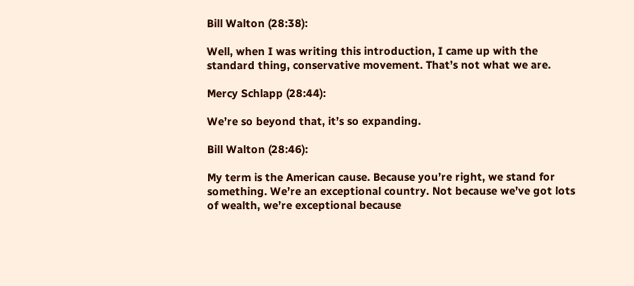Bill Walton (28:38):

Well, when I was writing this introduction, I came up with the standard thing, conservative movement. That’s not what we are.

Mercy Schlapp (28:44):

We’re so beyond that, it’s so expanding.

Bill Walton (28:46):

My term is the American cause. Because you’re right, we stand for something. We’re an exceptional country. Not because we’ve got lots of wealth, we’re exceptional because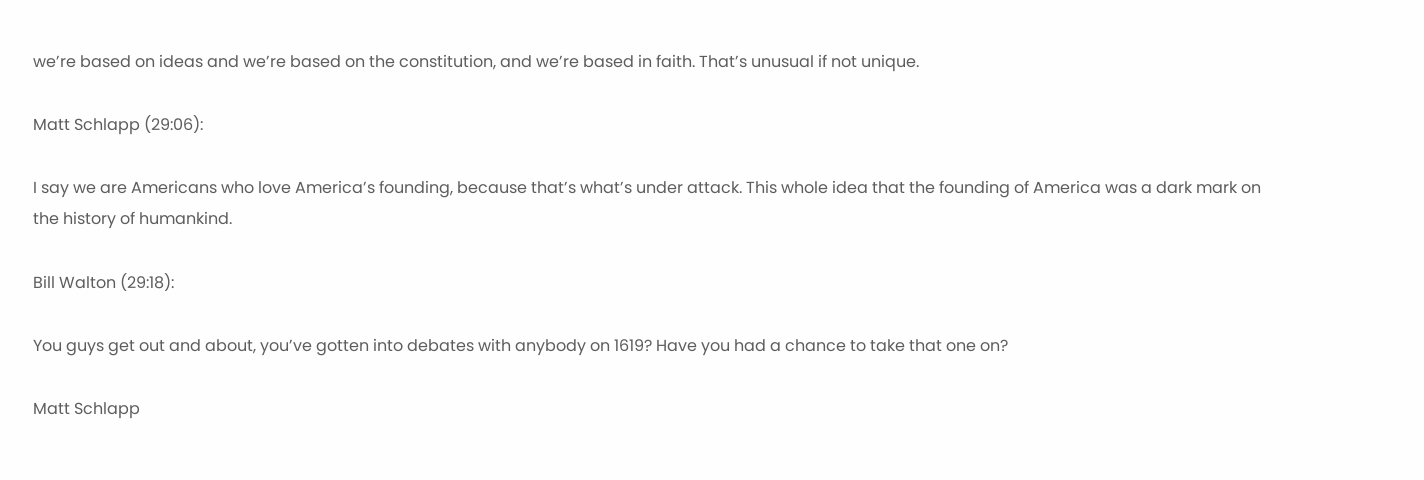we’re based on ideas and we’re based on the constitution, and we’re based in faith. That’s unusual if not unique.

Matt Schlapp (29:06):

I say we are Americans who love America’s founding, because that’s what’s under attack. This whole idea that the founding of America was a dark mark on the history of humankind.

Bill Walton (29:18):

You guys get out and about, you’ve gotten into debates with anybody on 1619? Have you had a chance to take that one on?

Matt Schlapp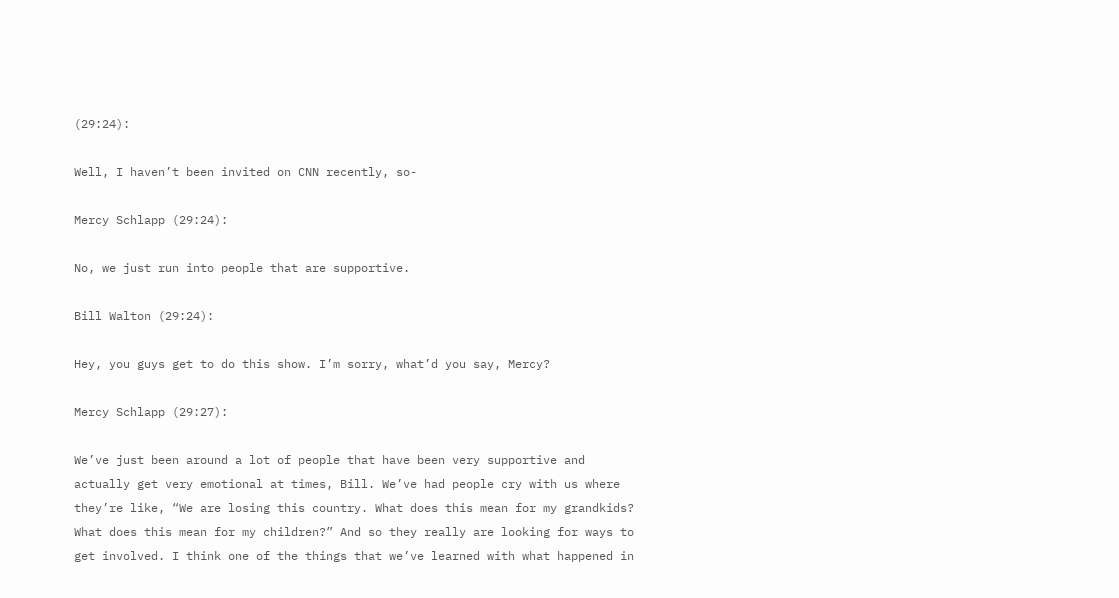(29:24):

Well, I haven’t been invited on CNN recently, so-

Mercy Schlapp (29:24):

No, we just run into people that are supportive.

Bill Walton (29:24):

Hey, you guys get to do this show. I’m sorry, what’d you say, Mercy?

Mercy Schlapp (29:27):

We’ve just been around a lot of people that have been very supportive and actually get very emotional at times, Bill. We’ve had people cry with us where they’re like, “We are losing this country. What does this mean for my grandkids? What does this mean for my children?” And so they really are looking for ways to get involved. I think one of the things that we’ve learned with what happened in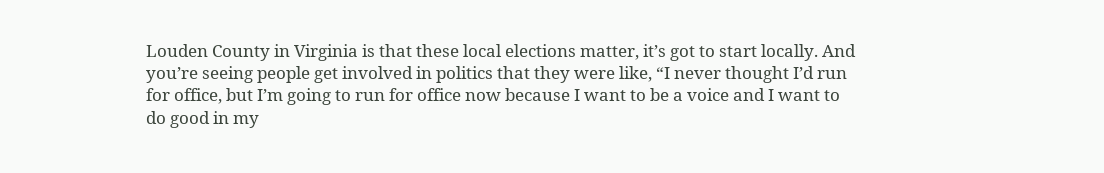Louden County in Virginia is that these local elections matter, it’s got to start locally. And you’re seeing people get involved in politics that they were like, “I never thought I’d run for office, but I’m going to run for office now because I want to be a voice and I want to do good in my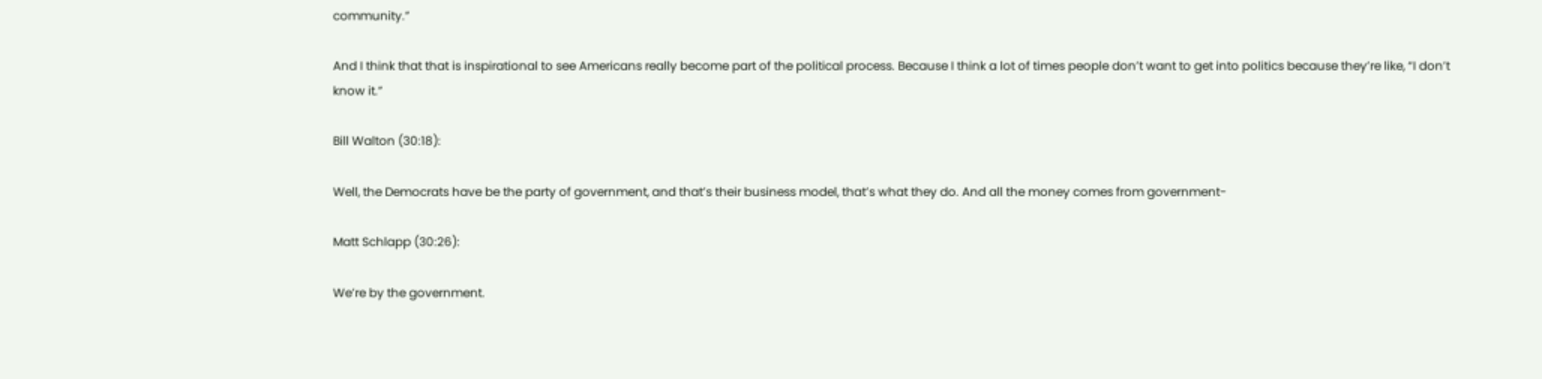community.”

And I think that that is inspirational to see Americans really become part of the political process. Because I think a lot of times people don’t want to get into politics because they’re like, “I don’t know it.”

Bill Walton (30:18):

Well, the Democrats have be the party of government, and that’s their business model, that’s what they do. And all the money comes from government-

Matt Schlapp (30:26):

We’re by the government.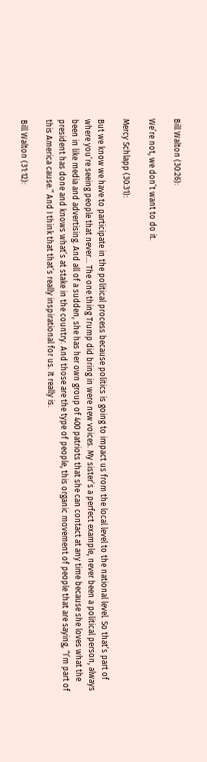Bill Walton (30:26):

We’re not, we don’t want to do it.

Mercy Schlapp (30:31):

But we know we have to participate in the political process because politics is going to impact us from the local level to the national level. So that’s part of where you’re seeing people that never… The one thing Trump did bring in were new voices. My sister’s a perfect example, never been a political person, always been in like media and advertising. And all of a sudden, she has her own group of 400 patriots that she can contact at any time because she loves what the president has done and knows what’s at stake in the country. And those are the type of people, this organic movement of people that are saying, “I’m part of this America cause.” And I think that that’s really inspirational for us. It really is.

Bill Walton (31:12):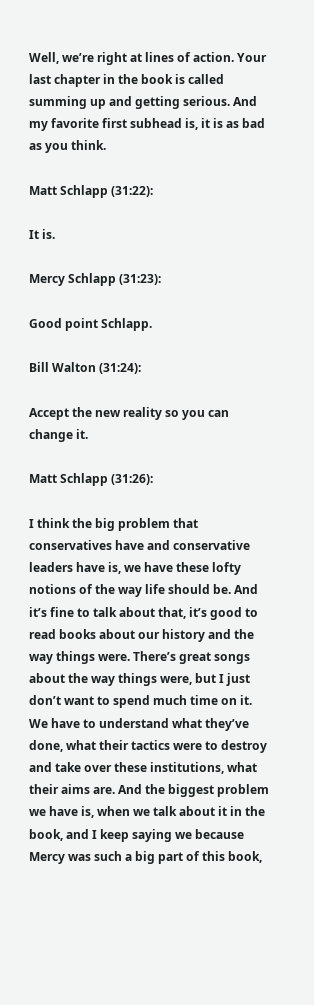Well, we’re right at lines of action. Your last chapter in the book is called summing up and getting serious. And my favorite first subhead is, it is as bad as you think.

Matt Schlapp (31:22):

It is.

Mercy Schlapp (31:23):

Good point Schlapp.

Bill Walton (31:24):

Accept the new reality so you can change it.

Matt Schlapp (31:26):

I think the big problem that conservatives have and conservative leaders have is, we have these lofty notions of the way life should be. And it’s fine to talk about that, it’s good to read books about our history and the way things were. There’s great songs about the way things were, but I just don’t want to spend much time on it. We have to understand what they’ve done, what their tactics were to destroy and take over these institutions, what their aims are. And the biggest problem we have is, when we talk about it in the book, and I keep saying we because Mercy was such a big part of this book,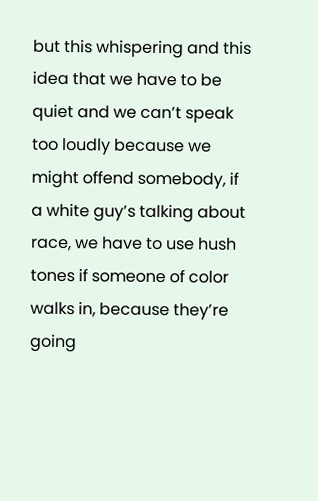but this whispering and this idea that we have to be quiet and we can’t speak too loudly because we might offend somebody, if a white guy’s talking about race, we have to use hush tones if someone of color walks in, because they’re going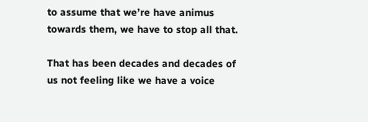to assume that we’re have animus towards them, we have to stop all that.

That has been decades and decades of us not feeling like we have a voice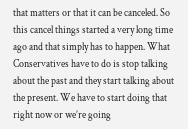that matters or that it can be canceled. So this cancel things started a very long time ago and that simply has to happen. What Conservatives have to do is stop talking about the past and they start talking about the present. We have to start doing that right now or we’re going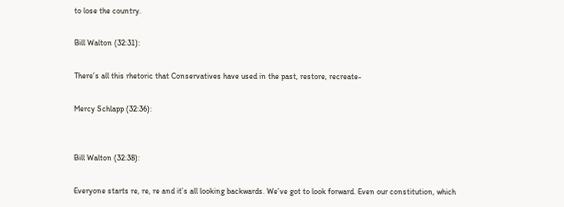to lose the country.

Bill Walton (32:31):

There’s all this rhetoric that Conservatives have used in the past, restore, recreate-

Mercy Schlapp (32:36):


Bill Walton (32:38):

Everyone starts re, re, re and it’s all looking backwards. We’ve got to look forward. Even our constitution, which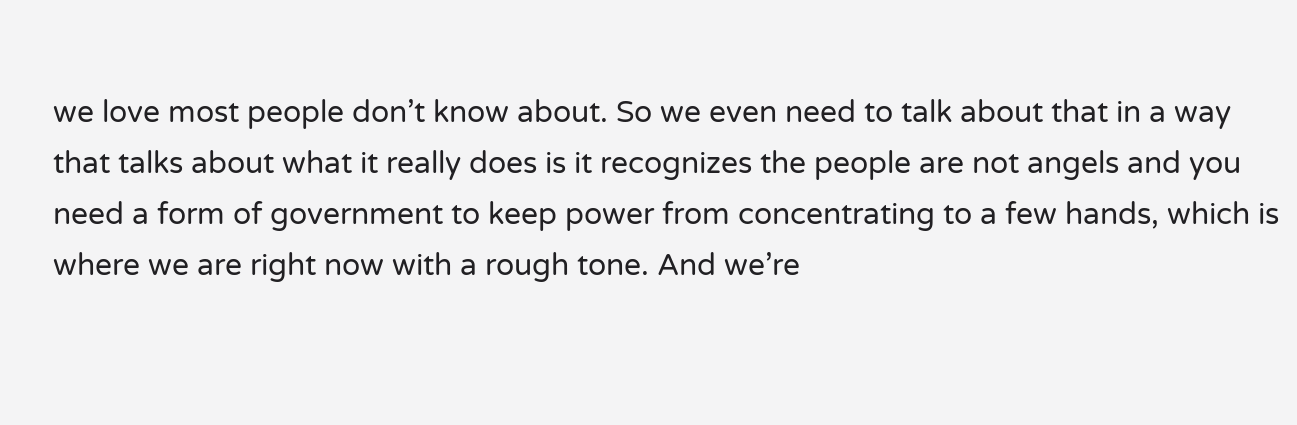we love most people don’t know about. So we even need to talk about that in a way that talks about what it really does is it recognizes the people are not angels and you need a form of government to keep power from concentrating to a few hands, which is where we are right now with a rough tone. And we’re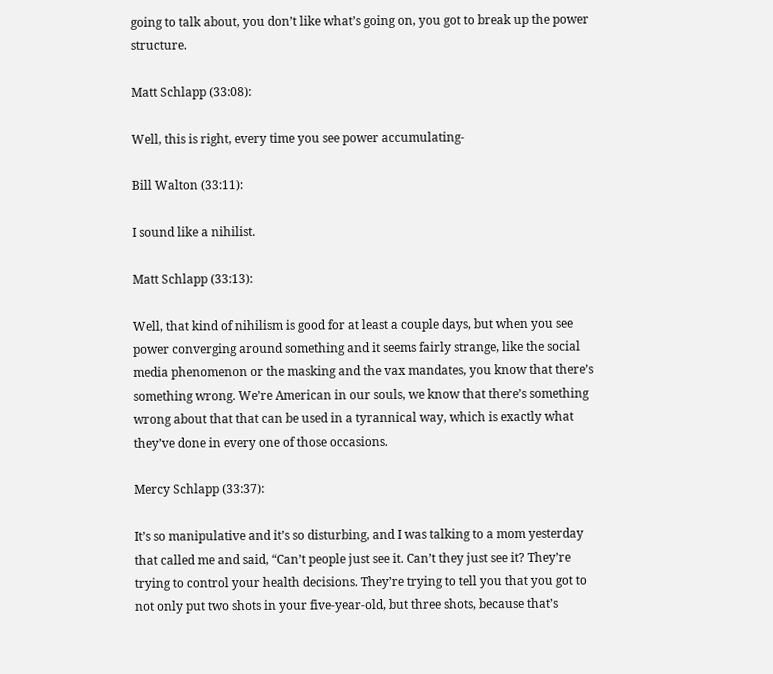going to talk about, you don’t like what’s going on, you got to break up the power structure.

Matt Schlapp (33:08):

Well, this is right, every time you see power accumulating-

Bill Walton (33:11):

I sound like a nihilist.

Matt Schlapp (33:13):

Well, that kind of nihilism is good for at least a couple days, but when you see power converging around something and it seems fairly strange, like the social media phenomenon or the masking and the vax mandates, you know that there’s something wrong. We’re American in our souls, we know that there’s something wrong about that that can be used in a tyrannical way, which is exactly what they’ve done in every one of those occasions.

Mercy Schlapp (33:37):

It’s so manipulative and it’s so disturbing, and I was talking to a mom yesterday that called me and said, “Can’t people just see it. Can’t they just see it? They’re trying to control your health decisions. They’re trying to tell you that you got to not only put two shots in your five-year-old, but three shots, because that’s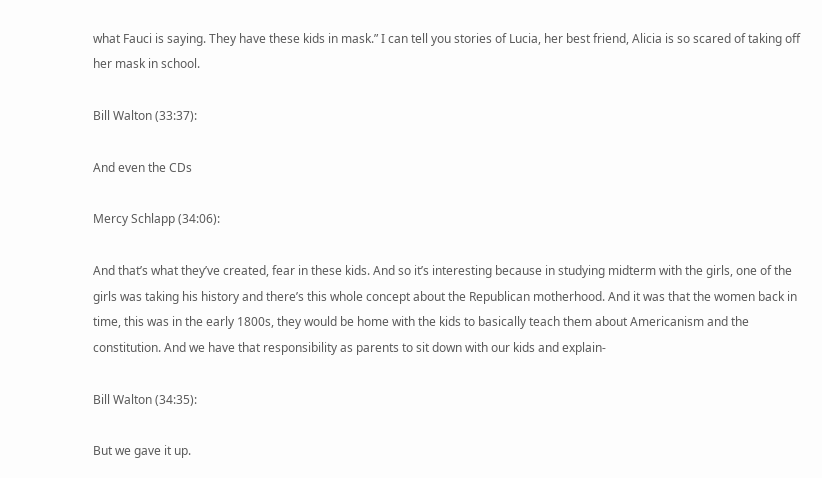what Fauci is saying. They have these kids in mask.” I can tell you stories of Lucia, her best friend, Alicia is so scared of taking off her mask in school.

Bill Walton (33:37):

And even the CDs

Mercy Schlapp (34:06):

And that’s what they’ve created, fear in these kids. And so it’s interesting because in studying midterm with the girls, one of the girls was taking his history and there’s this whole concept about the Republican motherhood. And it was that the women back in time, this was in the early 1800s, they would be home with the kids to basically teach them about Americanism and the constitution. And we have that responsibility as parents to sit down with our kids and explain-

Bill Walton (34:35):

But we gave it up.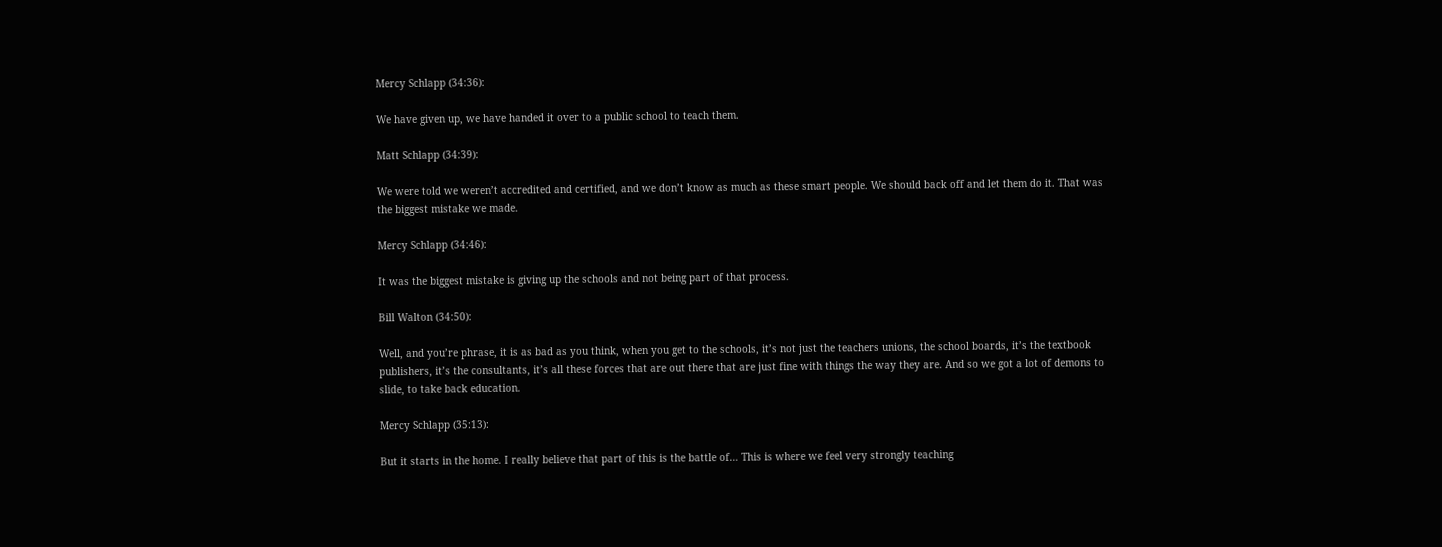Mercy Schlapp (34:36):

We have given up, we have handed it over to a public school to teach them.

Matt Schlapp (34:39):

We were told we weren’t accredited and certified, and we don’t know as much as these smart people. We should back off and let them do it. That was the biggest mistake we made.

Mercy Schlapp (34:46):

It was the biggest mistake is giving up the schools and not being part of that process.

Bill Walton (34:50):

Well, and you’re phrase, it is as bad as you think, when you get to the schools, it’s not just the teachers unions, the school boards, it’s the textbook publishers, it’s the consultants, it’s all these forces that are out there that are just fine with things the way they are. And so we got a lot of demons to slide, to take back education.

Mercy Schlapp (35:13):

But it starts in the home. I really believe that part of this is the battle of… This is where we feel very strongly teaching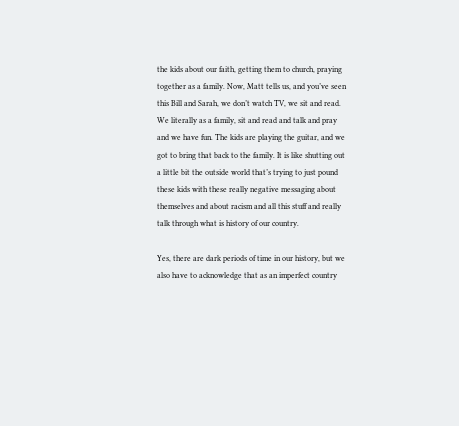the kids about our faith, getting them to church, praying together as a family. Now, Matt tells us, and you’ve seen this Bill and Sarah, we don’t watch TV, we sit and read. We literally as a family, sit and read and talk and pray and we have fun. The kids are playing the guitar, and we got to bring that back to the family. It is like shutting out a little bit the outside world that’s trying to just pound these kids with these really negative messaging about themselves and about racism and all this stuff and really talk through what is history of our country.

Yes, there are dark periods of time in our history, but we also have to acknowledge that as an imperfect country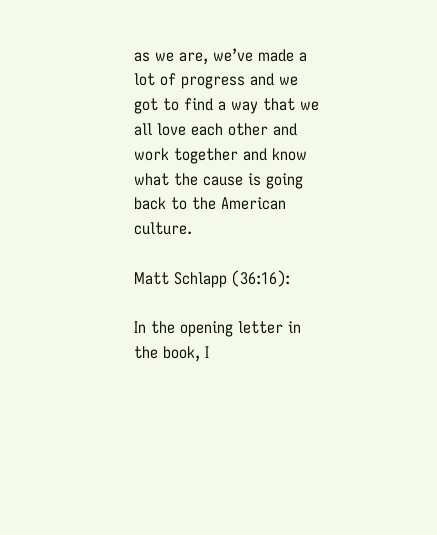as we are, we’ve made a lot of progress and we got to find a way that we all love each other and work together and know what the cause is going back to the American culture.

Matt Schlapp (36:16):

In the opening letter in the book, I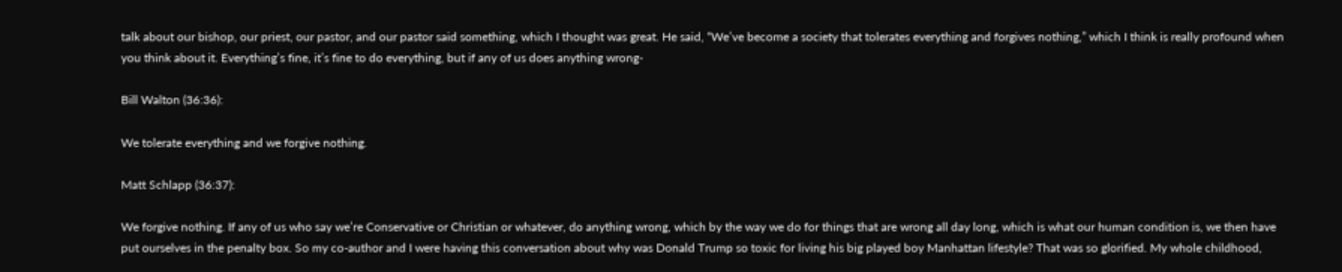talk about our bishop, our priest, our pastor, and our pastor said something, which I thought was great. He said, “We’ve become a society that tolerates everything and forgives nothing,” which I think is really profound when you think about it. Everything’s fine, it’s fine to do everything, but if any of us does anything wrong-

Bill Walton (36:36):

We tolerate everything and we forgive nothing.

Matt Schlapp (36:37):

We forgive nothing. If any of us who say we’re Conservative or Christian or whatever, do anything wrong, which by the way we do for things that are wrong all day long, which is what our human condition is, we then have put ourselves in the penalty box. So my co-author and I were having this conversation about why was Donald Trump so toxic for living his big played boy Manhattan lifestyle? That was so glorified. My whole childhood,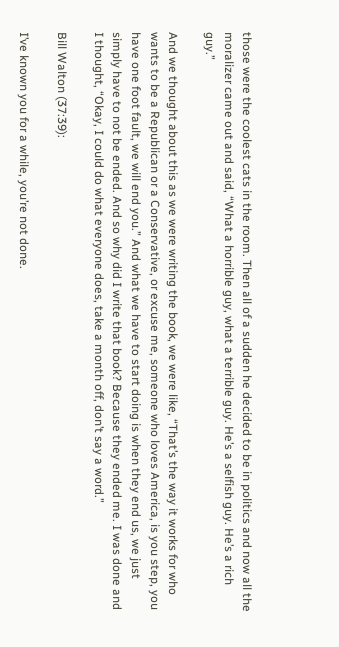those were the coolest cats in the room. Then all of a sudden he decided to be in politics and now all the moralizer came out and said, “What a horrible guy, what a terrible guy. He’s a selfish guy. He’s a rich guy.”

And we thought about this as we were writing the book, we were like, “That’s the way it works for who wants to be a Republican or a Conservative, or excuse me, someone who loves America, is you step, you have one foot fault, we will end you.” And what we have to start doing is when they end us, we just simply have to not be ended. And so why did I write that book? Because they ended me. I was done and I thought, “Okay, I could do what everyone does, take a month off, don’t say a word.”

Bill Walton (37:39):

I’ve known you for a while, you’re not done.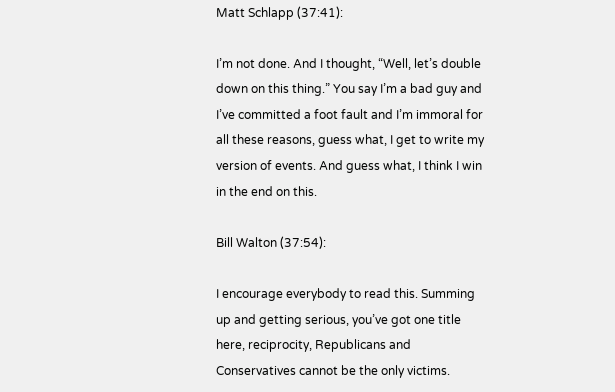Matt Schlapp (37:41):

I’m not done. And I thought, “Well, let’s double down on this thing.” You say I’m a bad guy and I’ve committed a foot fault and I’m immoral for all these reasons, guess what, I get to write my version of events. And guess what, I think I win in the end on this.

Bill Walton (37:54):

I encourage everybody to read this. Summing up and getting serious, you’ve got one title here, reciprocity, Republicans and Conservatives cannot be the only victims.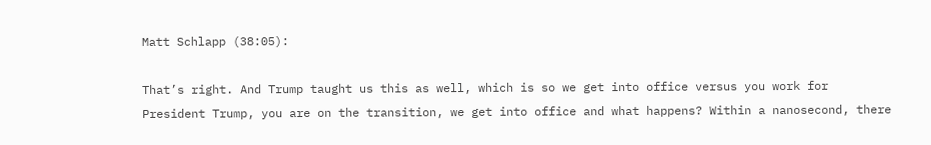Matt Schlapp (38:05):

That’s right. And Trump taught us this as well, which is so we get into office versus you work for President Trump, you are on the transition, we get into office and what happens? Within a nanosecond, there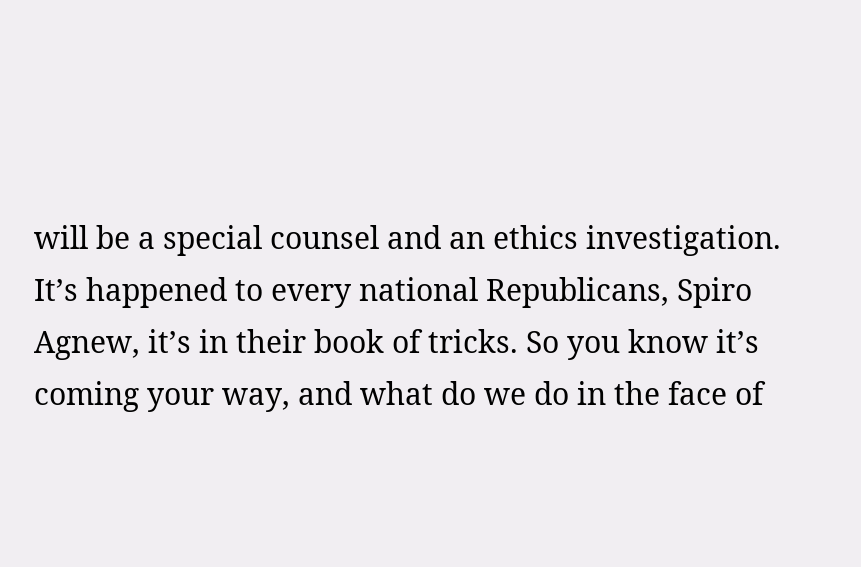will be a special counsel and an ethics investigation. It’s happened to every national Republicans, Spiro Agnew, it’s in their book of tricks. So you know it’s coming your way, and what do we do in the face of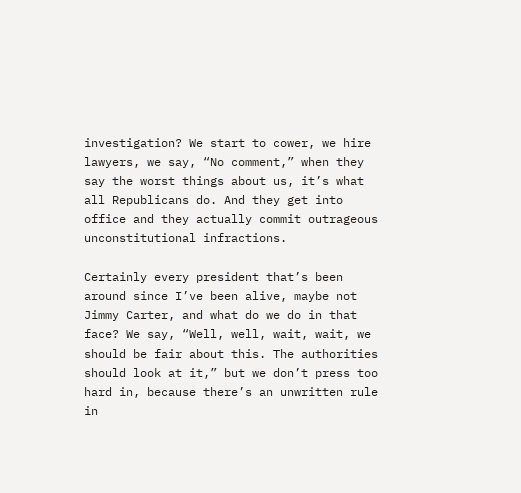investigation? We start to cower, we hire lawyers, we say, “No comment,” when they say the worst things about us, it’s what all Republicans do. And they get into office and they actually commit outrageous unconstitutional infractions.

Certainly every president that’s been around since I’ve been alive, maybe not Jimmy Carter, and what do we do in that face? We say, “Well, well, wait, wait, we should be fair about this. The authorities should look at it,” but we don’t press too hard in, because there’s an unwritten rule in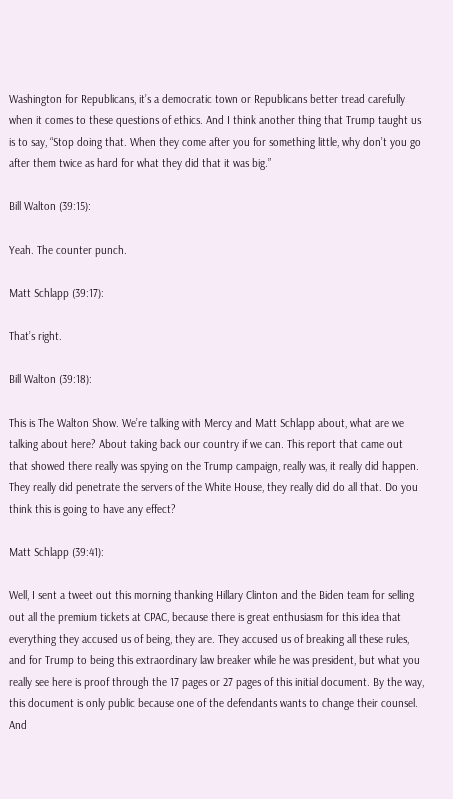Washington for Republicans, it’s a democratic town or Republicans better tread carefully when it comes to these questions of ethics. And I think another thing that Trump taught us is to say, “Stop doing that. When they come after you for something little, why don’t you go after them twice as hard for what they did that it was big.”

Bill Walton (39:15):

Yeah. The counter punch.

Matt Schlapp (39:17):

That’s right.

Bill Walton (39:18):

This is The Walton Show. We’re talking with Mercy and Matt Schlapp about, what are we talking about here? About taking back our country if we can. This report that came out that showed there really was spying on the Trump campaign, really was, it really did happen. They really did penetrate the servers of the White House, they really did do all that. Do you think this is going to have any effect?

Matt Schlapp (39:41):

Well, I sent a tweet out this morning thanking Hillary Clinton and the Biden team for selling out all the premium tickets at CPAC, because there is great enthusiasm for this idea that everything they accused us of being, they are. They accused us of breaking all these rules, and for Trump to being this extraordinary law breaker while he was president, but what you really see here is proof through the 17 pages or 27 pages of this initial document. By the way, this document is only public because one of the defendants wants to change their counsel. And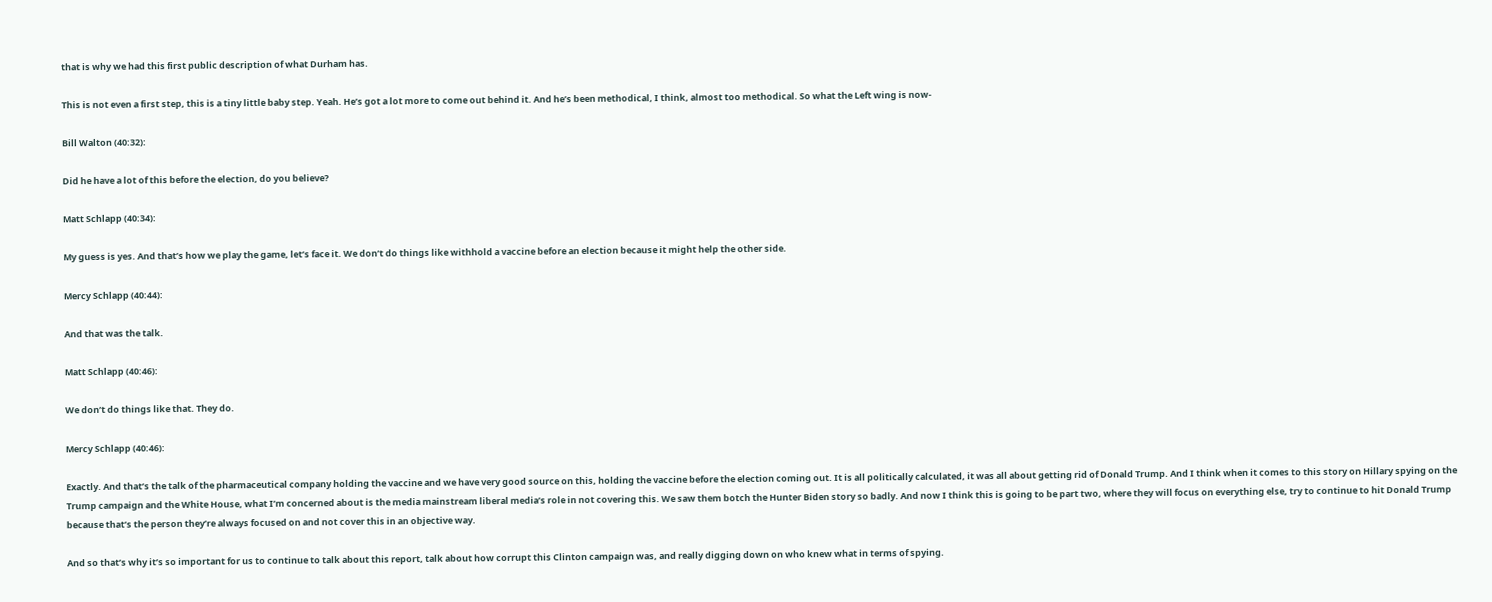that is why we had this first public description of what Durham has.

This is not even a first step, this is a tiny little baby step. Yeah. He’s got a lot more to come out behind it. And he’s been methodical, I think, almost too methodical. So what the Left wing is now-

Bill Walton (40:32):

Did he have a lot of this before the election, do you believe?

Matt Schlapp (40:34):

My guess is yes. And that’s how we play the game, let’s face it. We don’t do things like withhold a vaccine before an election because it might help the other side.

Mercy Schlapp (40:44):

And that was the talk.

Matt Schlapp (40:46):

We don’t do things like that. They do.

Mercy Schlapp (40:46):

Exactly. And that’s the talk of the pharmaceutical company holding the vaccine and we have very good source on this, holding the vaccine before the election coming out. It is all politically calculated, it was all about getting rid of Donald Trump. And I think when it comes to this story on Hillary spying on the Trump campaign and the White House, what I’m concerned about is the media mainstream liberal media’s role in not covering this. We saw them botch the Hunter Biden story so badly. And now I think this is going to be part two, where they will focus on everything else, try to continue to hit Donald Trump because that’s the person they’re always focused on and not cover this in an objective way.

And so that’s why it’s so important for us to continue to talk about this report, talk about how corrupt this Clinton campaign was, and really digging down on who knew what in terms of spying.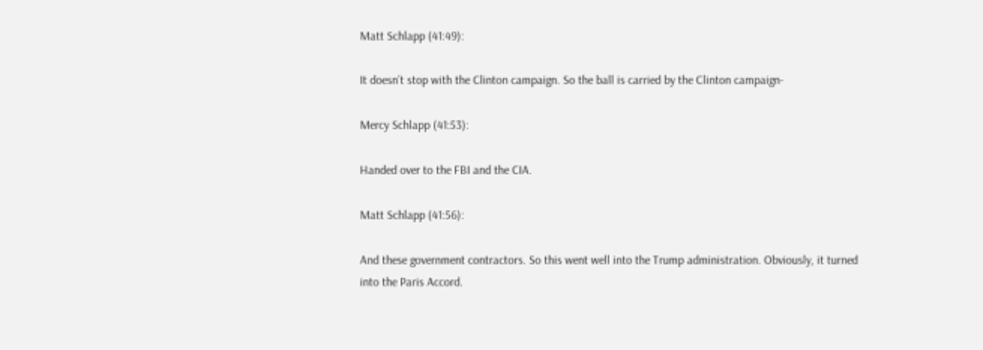Matt Schlapp (41:49):

It doesn’t stop with the Clinton campaign. So the ball is carried by the Clinton campaign-

Mercy Schlapp (41:53):

Handed over to the FBI and the CIA.

Matt Schlapp (41:56):

And these government contractors. So this went well into the Trump administration. Obviously, it turned into the Paris Accord.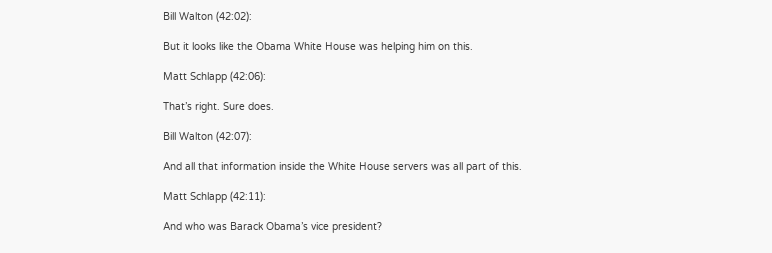Bill Walton (42:02):

But it looks like the Obama White House was helping him on this.

Matt Schlapp (42:06):

That’s right. Sure does.

Bill Walton (42:07):

And all that information inside the White House servers was all part of this.

Matt Schlapp (42:11):

And who was Barack Obama’s vice president?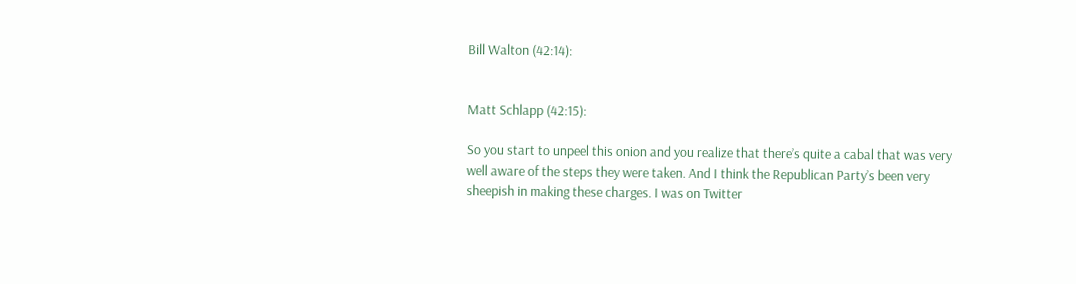Bill Walton (42:14):


Matt Schlapp (42:15):

So you start to unpeel this onion and you realize that there’s quite a cabal that was very well aware of the steps they were taken. And I think the Republican Party’s been very sheepish in making these charges. I was on Twitter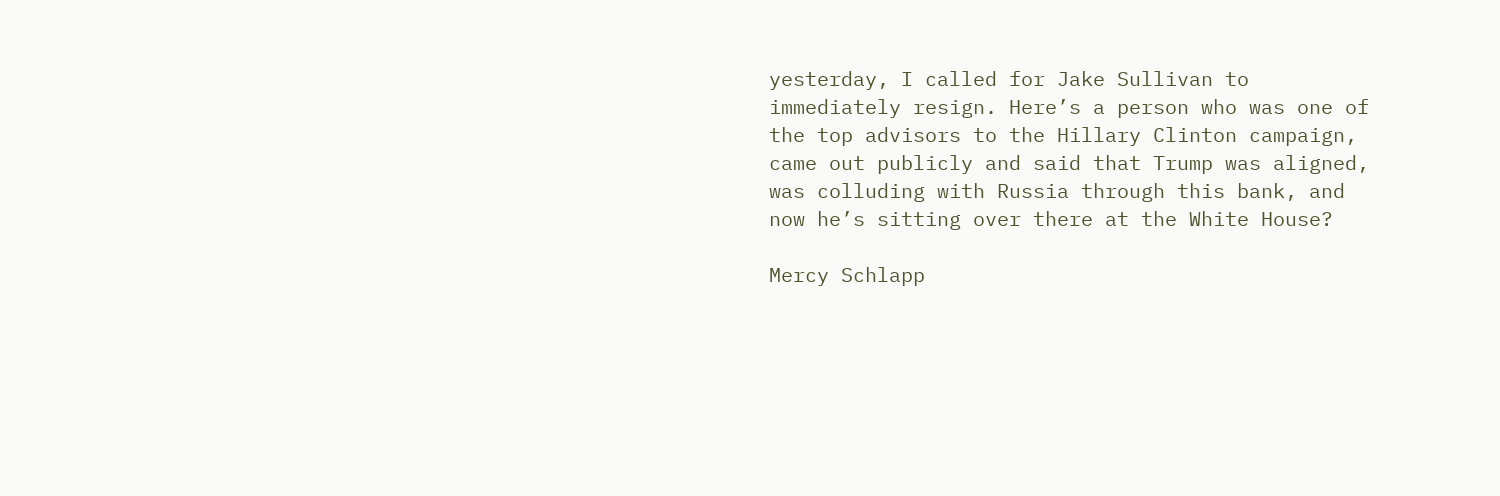yesterday, I called for Jake Sullivan to immediately resign. Here’s a person who was one of the top advisors to the Hillary Clinton campaign, came out publicly and said that Trump was aligned, was colluding with Russia through this bank, and now he’s sitting over there at the White House?

Mercy Schlapp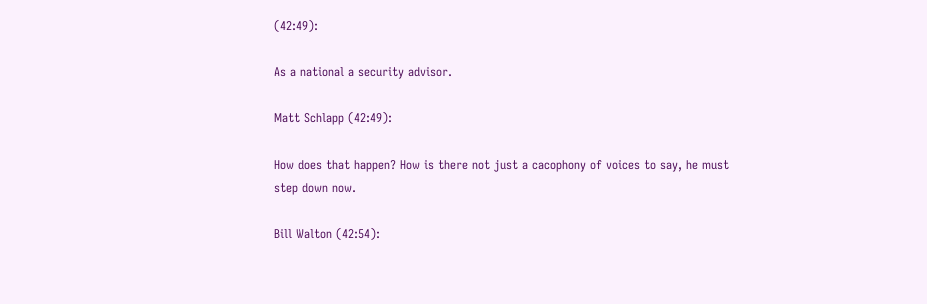(42:49):

As a national a security advisor.

Matt Schlapp (42:49):

How does that happen? How is there not just a cacophony of voices to say, he must step down now.

Bill Walton (42:54):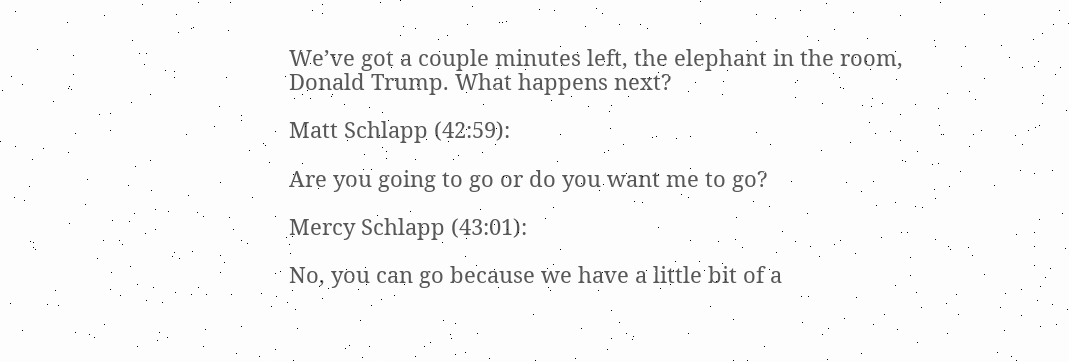We’ve got a couple minutes left, the elephant in the room, Donald Trump. What happens next?

Matt Schlapp (42:59):

Are you going to go or do you want me to go?

Mercy Schlapp (43:01):

No, you can go because we have a little bit of a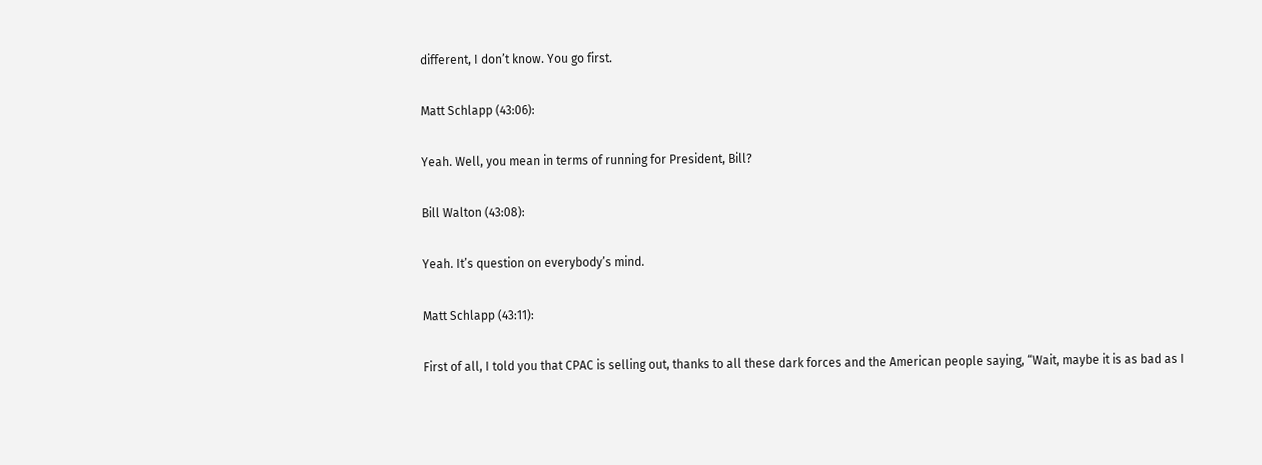different, I don’t know. You go first.

Matt Schlapp (43:06):

Yeah. Well, you mean in terms of running for President, Bill?

Bill Walton (43:08):

Yeah. It’s question on everybody’s mind.

Matt Schlapp (43:11):

First of all, I told you that CPAC is selling out, thanks to all these dark forces and the American people saying, “Wait, maybe it is as bad as I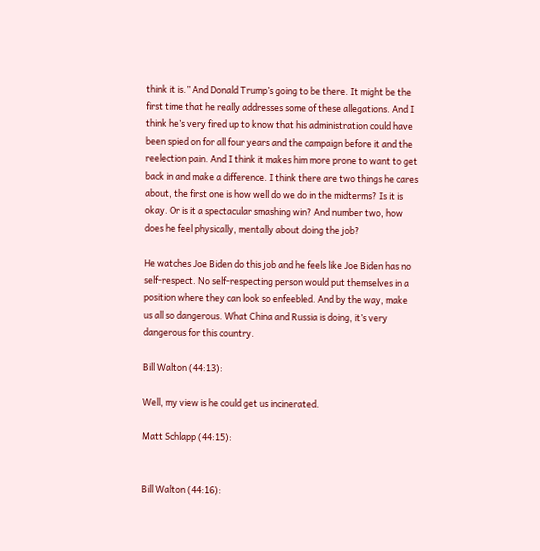think it is.” And Donald Trump’s going to be there. It might be the first time that he really addresses some of these allegations. And I think he’s very fired up to know that his administration could have been spied on for all four years and the campaign before it and the reelection pain. And I think it makes him more prone to want to get back in and make a difference. I think there are two things he cares about, the first one is how well do we do in the midterms? Is it is okay. Or is it a spectacular smashing win? And number two, how does he feel physically, mentally about doing the job?

He watches Joe Biden do this job and he feels like Joe Biden has no self-respect. No self-respecting person would put themselves in a position where they can look so enfeebled. And by the way, make us all so dangerous. What China and Russia is doing, it’s very dangerous for this country.

Bill Walton (44:13):

Well, my view is he could get us incinerated.

Matt Schlapp (44:15):


Bill Walton (44:16):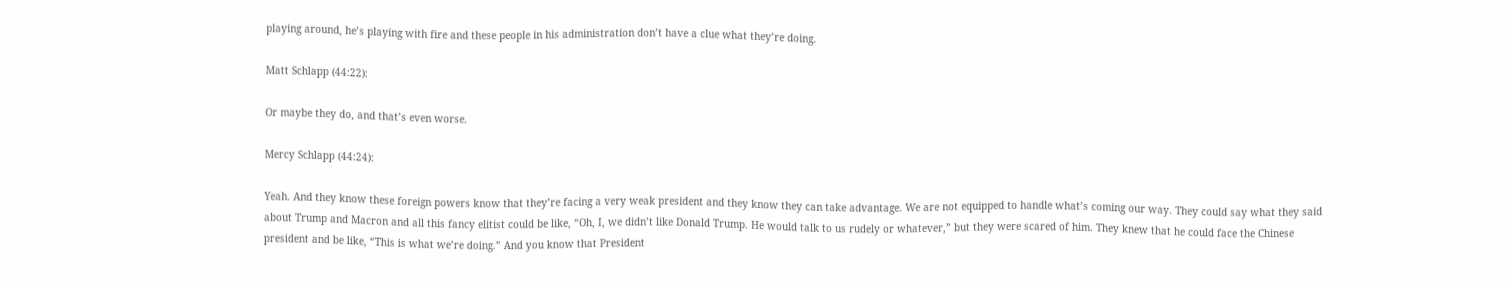playing around, he’s playing with fire and these people in his administration don’t have a clue what they’re doing.

Matt Schlapp (44:22):

Or maybe they do, and that’s even worse.

Mercy Schlapp (44:24):

Yeah. And they know these foreign powers know that they’re facing a very weak president and they know they can take advantage. We are not equipped to handle what’s coming our way. They could say what they said about Trump and Macron and all this fancy elitist could be like, “Oh, I, we didn’t like Donald Trump. He would talk to us rudely or whatever,” but they were scared of him. They knew that he could face the Chinese president and be like, “This is what we’re doing.” And you know that President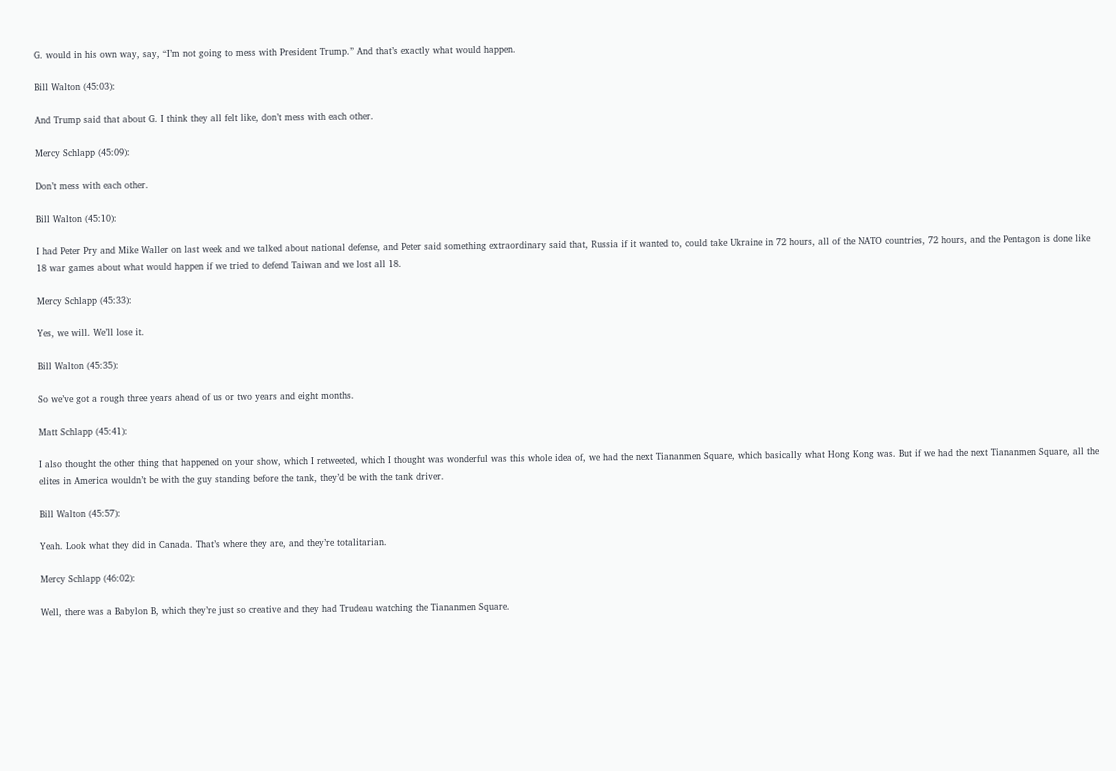G. would in his own way, say, “I’m not going to mess with President Trump.” And that’s exactly what would happen.

Bill Walton (45:03):

And Trump said that about G. I think they all felt like, don’t mess with each other.

Mercy Schlapp (45:09):

Don’t mess with each other.

Bill Walton (45:10):

I had Peter Pry and Mike Waller on last week and we talked about national defense, and Peter said something extraordinary said that, Russia if it wanted to, could take Ukraine in 72 hours, all of the NATO countries, 72 hours, and the Pentagon is done like 18 war games about what would happen if we tried to defend Taiwan and we lost all 18.

Mercy Schlapp (45:33):

Yes, we will. We’ll lose it.

Bill Walton (45:35):

So we’ve got a rough three years ahead of us or two years and eight months.

Matt Schlapp (45:41):

I also thought the other thing that happened on your show, which I retweeted, which I thought was wonderful was this whole idea of, we had the next Tiananmen Square, which basically what Hong Kong was. But if we had the next Tiananmen Square, all the elites in America wouldn’t be with the guy standing before the tank, they’d be with the tank driver.

Bill Walton (45:57):

Yeah. Look what they did in Canada. That’s where they are, and they’re totalitarian.

Mercy Schlapp (46:02):

Well, there was a Babylon B, which they’re just so creative and they had Trudeau watching the Tiananmen Square.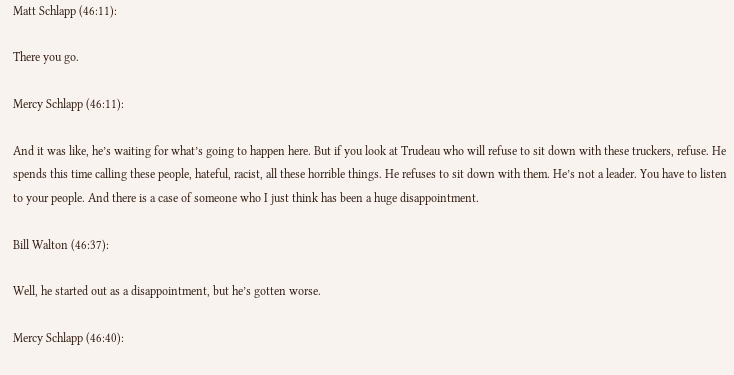Matt Schlapp (46:11):

There you go.

Mercy Schlapp (46:11):

And it was like, he’s waiting for what’s going to happen here. But if you look at Trudeau who will refuse to sit down with these truckers, refuse. He spends this time calling these people, hateful, racist, all these horrible things. He refuses to sit down with them. He’s not a leader. You have to listen to your people. And there is a case of someone who I just think has been a huge disappointment.

Bill Walton (46:37):

Well, he started out as a disappointment, but he’s gotten worse.

Mercy Schlapp (46:40):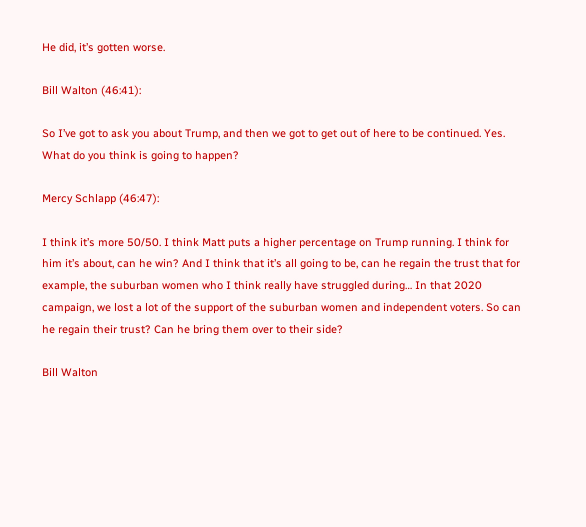He did, it’s gotten worse.

Bill Walton (46:41):

So I’ve got to ask you about Trump, and then we got to get out of here to be continued. Yes. What do you think is going to happen?

Mercy Schlapp (46:47):

I think it’s more 50/50. I think Matt puts a higher percentage on Trump running. I think for him it’s about, can he win? And I think that it’s all going to be, can he regain the trust that for example, the suburban women who I think really have struggled during… In that 2020 campaign, we lost a lot of the support of the suburban women and independent voters. So can he regain their trust? Can he bring them over to their side?

Bill Walton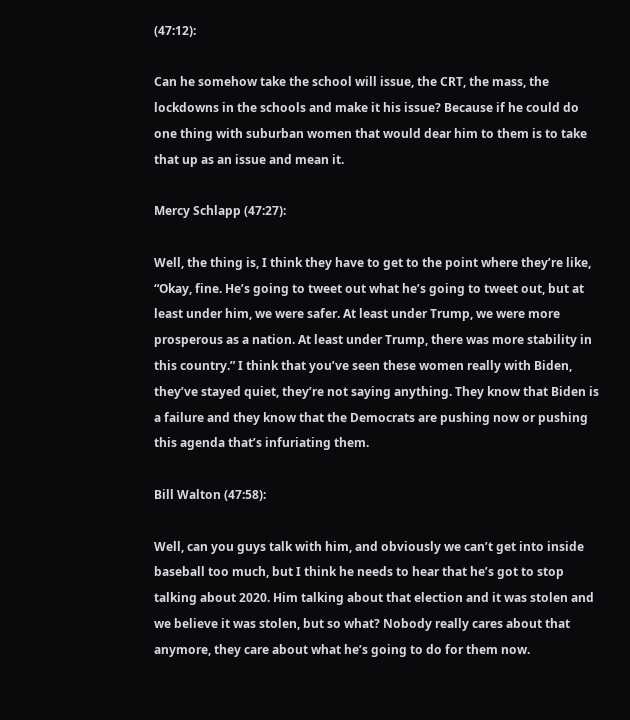(47:12):

Can he somehow take the school will issue, the CRT, the mass, the lockdowns in the schools and make it his issue? Because if he could do one thing with suburban women that would dear him to them is to take that up as an issue and mean it.

Mercy Schlapp (47:27):

Well, the thing is, I think they have to get to the point where they’re like, “Okay, fine. He’s going to tweet out what he’s going to tweet out, but at least under him, we were safer. At least under Trump, we were more prosperous as a nation. At least under Trump, there was more stability in this country.” I think that you’ve seen these women really with Biden, they’ve stayed quiet, they’re not saying anything. They know that Biden is a failure and they know that the Democrats are pushing now or pushing this agenda that’s infuriating them.

Bill Walton (47:58):

Well, can you guys talk with him, and obviously we can’t get into inside baseball too much, but I think he needs to hear that he’s got to stop talking about 2020. Him talking about that election and it was stolen and we believe it was stolen, but so what? Nobody really cares about that anymore, they care about what he’s going to do for them now.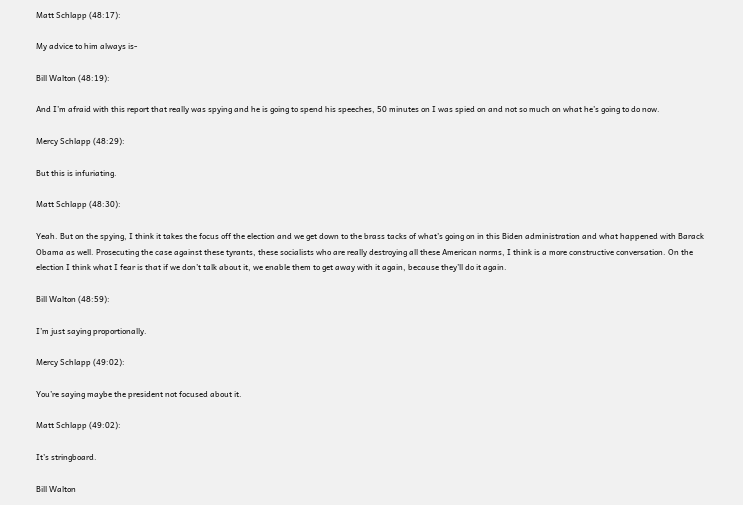Matt Schlapp (48:17):

My advice to him always is-

Bill Walton (48:19):

And I’m afraid with this report that really was spying and he is going to spend his speeches, 50 minutes on I was spied on and not so much on what he’s going to do now.

Mercy Schlapp (48:29):

But this is infuriating.

Matt Schlapp (48:30):

Yeah. But on the spying, I think it takes the focus off the election and we get down to the brass tacks of what’s going on in this Biden administration and what happened with Barack Obama as well. Prosecuting the case against these tyrants, these socialists who are really destroying all these American norms, I think is a more constructive conversation. On the election I think what I fear is that if we don’t talk about it, we enable them to get away with it again, because they’ll do it again.

Bill Walton (48:59):

I’m just saying proportionally.

Mercy Schlapp (49:02):

You’re saying maybe the president not focused about it.

Matt Schlapp (49:02):

It’s stringboard.

Bill Walton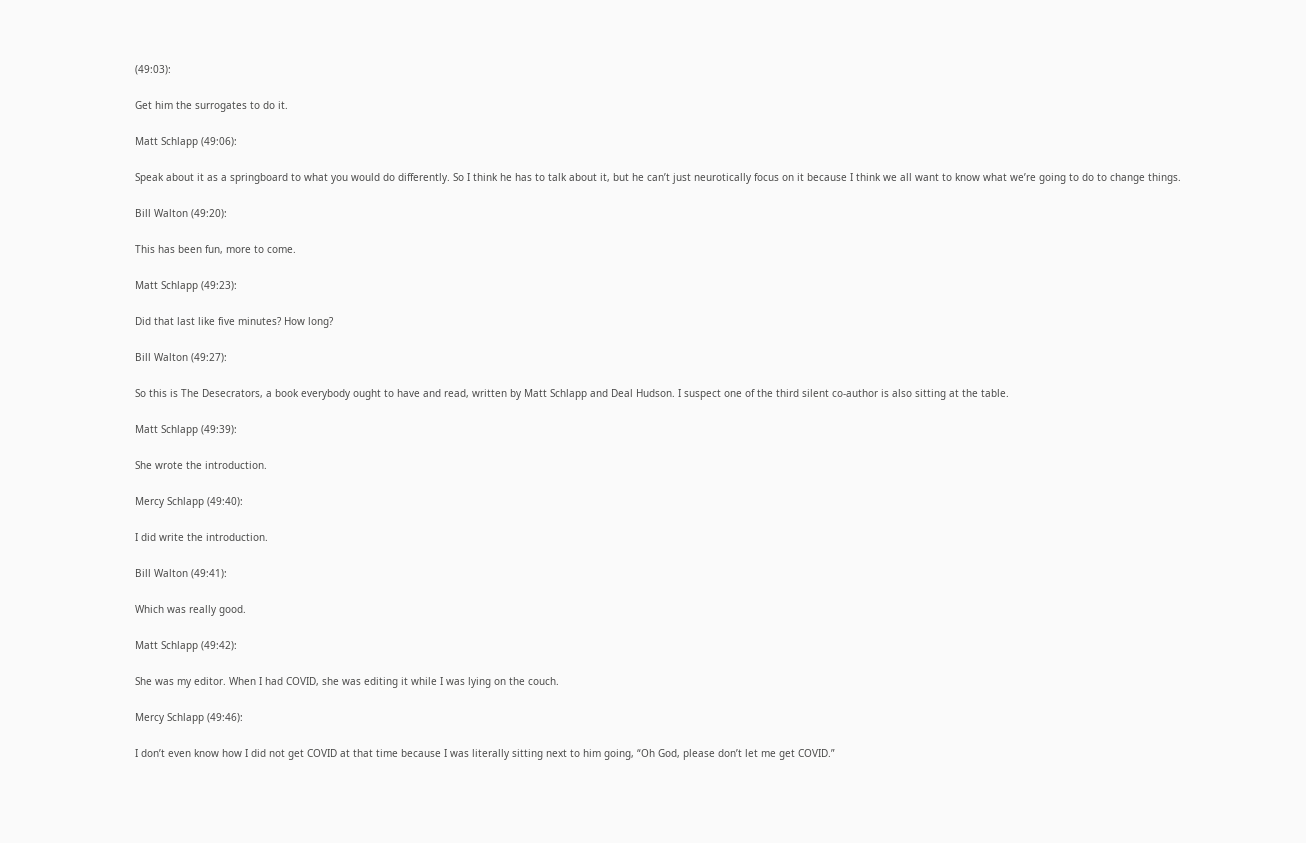(49:03):

Get him the surrogates to do it.

Matt Schlapp (49:06):

Speak about it as a springboard to what you would do differently. So I think he has to talk about it, but he can’t just neurotically focus on it because I think we all want to know what we’re going to do to change things.

Bill Walton (49:20):

This has been fun, more to come.

Matt Schlapp (49:23):

Did that last like five minutes? How long?

Bill Walton (49:27):

So this is The Desecrators, a book everybody ought to have and read, written by Matt Schlapp and Deal Hudson. I suspect one of the third silent co-author is also sitting at the table.

Matt Schlapp (49:39):

She wrote the introduction.

Mercy Schlapp (49:40):

I did write the introduction.

Bill Walton (49:41):

Which was really good.

Matt Schlapp (49:42):

She was my editor. When I had COVID, she was editing it while I was lying on the couch.

Mercy Schlapp (49:46):

I don’t even know how I did not get COVID at that time because I was literally sitting next to him going, “Oh God, please don’t let me get COVID.”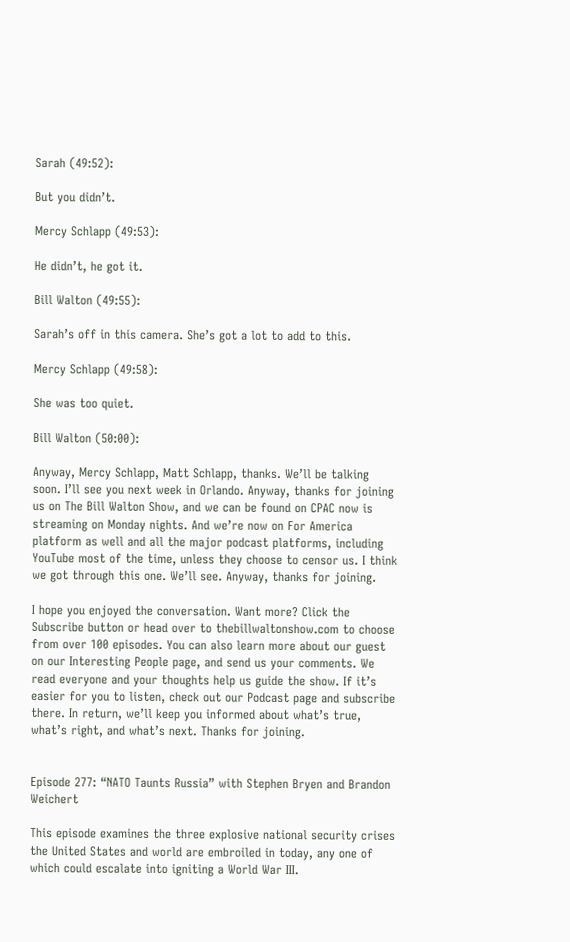Sarah (49:52):

But you didn’t.

Mercy Schlapp (49:53):

He didn’t, he got it.

Bill Walton (49:55):

Sarah’s off in this camera. She’s got a lot to add to this.

Mercy Schlapp (49:58):

She was too quiet.

Bill Walton (50:00):

Anyway, Mercy Schlapp, Matt Schlapp, thanks. We’ll be talking soon. I’ll see you next week in Orlando. Anyway, thanks for joining us on The Bill Walton Show, and we can be found on CPAC now is streaming on Monday nights. And we’re now on For America platform as well and all the major podcast platforms, including YouTube most of the time, unless they choose to censor us. I think we got through this one. We’ll see. Anyway, thanks for joining.

I hope you enjoyed the conversation. Want more? Click the Subscribe button or head over to thebillwaltonshow.com to choose from over 100 episodes. You can also learn more about our guest on our Interesting People page, and send us your comments. We read everyone and your thoughts help us guide the show. If it’s easier for you to listen, check out our Podcast page and subscribe there. In return, we’ll keep you informed about what’s true, what’s right, and what’s next. Thanks for joining.


Episode 277: “NATO Taunts Russia” with Stephen Bryen and Brandon Weichert

This episode examines the three explosive national security crises the United States and world are embroiled in today, any one of which could escalate into igniting a World War III.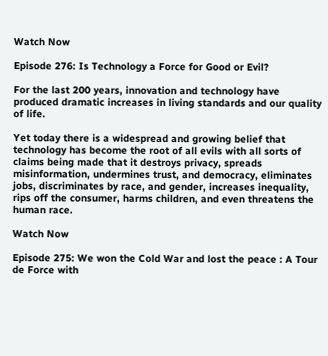Watch Now

Episode 276: Is Technology a Force for Good or Evil?

For the last 200 years, innovation and technology have produced dramatic increases in living standards and our quality of life.

Yet today there is a widespread and growing belief that technology has become the root of all evils with all sorts of claims being made that it destroys privacy, spreads misinformation, undermines trust, and democracy, eliminates jobs, discriminates by race, and gender, increases inequality, rips off the consumer, harms children, and even threatens the human race.

Watch Now

Episode 275: We won the Cold War and lost the peace : A Tour de Force with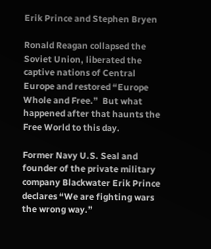Erik Prince and Stephen Bryen

Ronald Reagan collapsed the Soviet Union, liberated the captive nations of Central Europe and restored “Europe Whole and Free.”  But what happened after that haunts the Free World to this day.

Former Navy U.S. Seal and founder of the private military company Blackwater Erik Prince declares “We are fighting wars the wrong way.”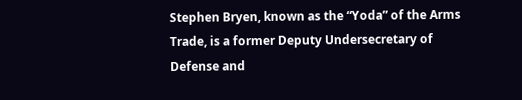Stephen Bryen, known as the “Yoda” of the Arms Trade, is a former Deputy Undersecretary of Defense and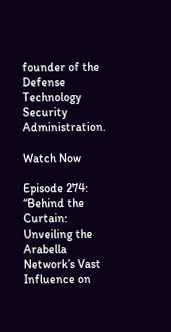founder of the Defense Technology Security Administration.

Watch Now

Episode 274: “Behind the Curtain: Unveiling the Arabella Network’s Vast Influence on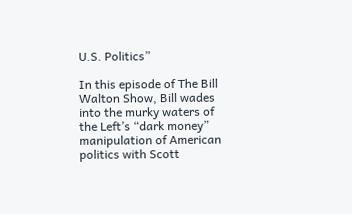U.S. Politics”

In this episode of The Bill Walton Show, Bill wades into the murky waters of the Left’s “dark money” manipulation of American politics with Scott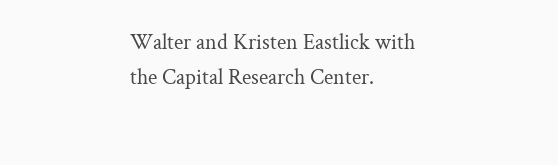Walter and Kristen Eastlick with the Capital Research Center.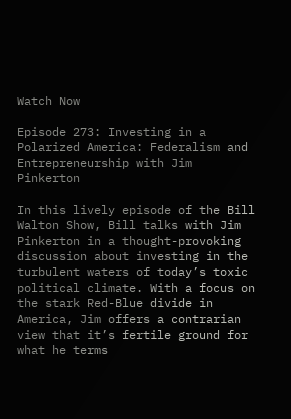Watch Now

Episode 273: Investing in a Polarized America: Federalism and Entrepreneurship with Jim Pinkerton

In this lively episode of the Bill Walton Show, Bill talks with Jim Pinkerton in a thought-provoking discussion about investing in the turbulent waters of today’s toxic political climate. With a focus on the stark Red-Blue divide in America, Jim offers a contrarian view that it’s fertile ground for what he terms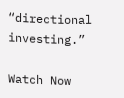“directional investing.”

Watch Now